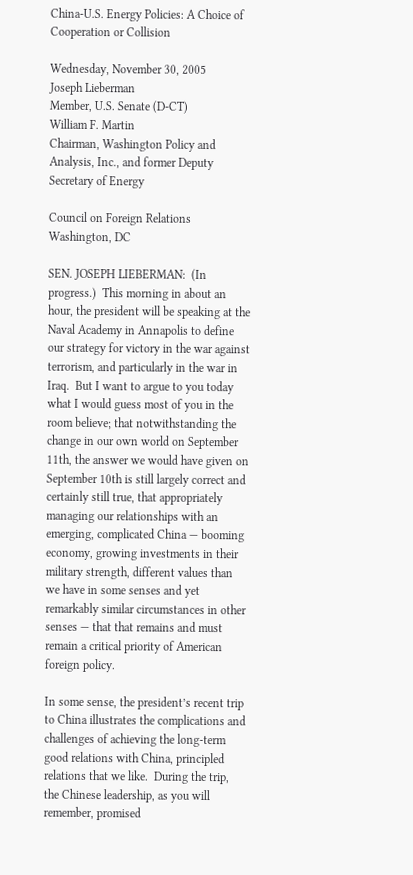China-U.S. Energy Policies: A Choice of Cooperation or Collision

Wednesday, November 30, 2005
Joseph Lieberman
Member, U.S. Senate (D-CT)
William F. Martin
Chairman, Washington Policy and Analysis, Inc., and former Deputy Secretary of Energy

Council on Foreign Relations
Washington, DC

SEN. JOSEPH LIEBERMAN:  (In progress.)  This morning in about an hour, the president will be speaking at the Naval Academy in Annapolis to define our strategy for victory in the war against terrorism, and particularly in the war in Iraq.  But I want to argue to you today what I would guess most of you in the room believe; that notwithstanding the change in our own world on September 11th, the answer we would have given on September 10th is still largely correct and certainly still true, that appropriately managing our relationships with an emerging, complicated China — booming economy, growing investments in their military strength, different values than we have in some senses and yet remarkably similar circumstances in other senses — that that remains and must remain a critical priority of American foreign policy.

In some sense, the president’s recent trip to China illustrates the complications and challenges of achieving the long-term good relations with China, principled relations that we like.  During the trip, the Chinese leadership, as you will remember, promised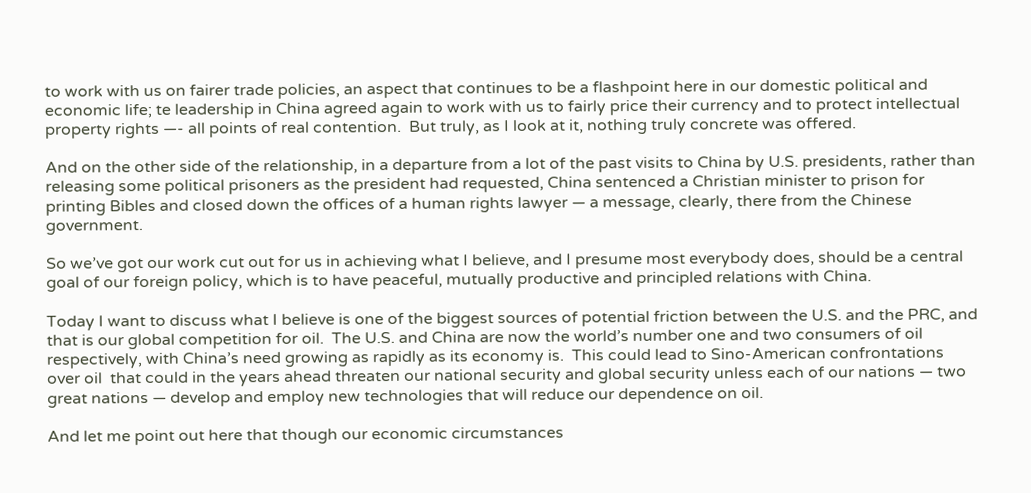to work with us on fairer trade policies, an aspect that continues to be a flashpoint here in our domestic political and economic life; te leadership in China agreed again to work with us to fairly price their currency and to protect intellectual property rights —- all points of real contention.  But truly, as I look at it, nothing truly concrete was offered.

And on the other side of the relationship, in a departure from a lot of the past visits to China by U.S. presidents, rather than releasing some political prisoners as the president had requested, China sentenced a Christian minister to prison for printing Bibles and closed down the offices of a human rights lawyer — a message, clearly, there from the Chinese government.

So we’ve got our work cut out for us in achieving what I believe, and I presume most everybody does, should be a central goal of our foreign policy, which is to have peaceful, mutually productive and principled relations with China.

Today I want to discuss what I believe is one of the biggest sources of potential friction between the U.S. and the PRC, and that is our global competition for oil.  The U.S. and China are now the world’s number one and two consumers of oil respectively, with China’s need growing as rapidly as its economy is.  This could lead to Sino-American confrontations over oil  that could in the years ahead threaten our national security and global security unless each of our nations — two great nations — develop and employ new technologies that will reduce our dependence on oil.

And let me point out here that though our economic circumstances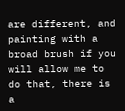are different, and painting with a broad brush if you will allow me to do that, there is a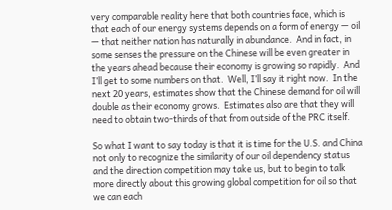very comparable reality here that both countries face, which is that each of our energy systems depends on a form of energy — oil — that neither nation has naturally in abundance.  And in fact, in some senses the pressure on the Chinese will be even greater in the years ahead because their economy is growing so rapidly.  And I’ll get to some numbers on that.  Well, I’ll say it right now.  In the next 20 years, estimates show that the Chinese demand for oil will double as their economy grows.  Estimates also are that they will need to obtain two-thirds of that from outside of the PRC itself.

So what I want to say today is that it is time for the U.S. and China not only to recognize the similarity of our oil dependency status and the direction competition may take us, but to begin to talk more directly about this growing global competition for oil so that we can each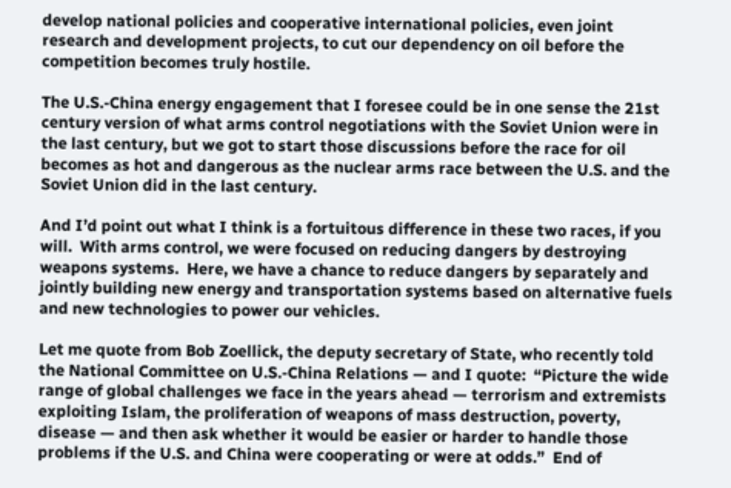develop national policies and cooperative international policies, even joint research and development projects, to cut our dependency on oil before the competition becomes truly hostile.

The U.S.-China energy engagement that I foresee could be in one sense the 21st century version of what arms control negotiations with the Soviet Union were in the last century, but we got to start those discussions before the race for oil becomes as hot and dangerous as the nuclear arms race between the U.S. and the Soviet Union did in the last century.

And I’d point out what I think is a fortuitous difference in these two races, if you will.  With arms control, we were focused on reducing dangers by destroying weapons systems.  Here, we have a chance to reduce dangers by separately and jointly building new energy and transportation systems based on alternative fuels and new technologies to power our vehicles.

Let me quote from Bob Zoellick, the deputy secretary of State, who recently told the National Committee on U.S.-China Relations — and I quote:  “Picture the wide range of global challenges we face in the years ahead — terrorism and extremists exploiting Islam, the proliferation of weapons of mass destruction, poverty, disease — and then ask whether it would be easier or harder to handle those problems if the U.S. and China were cooperating or were at odds.”  End of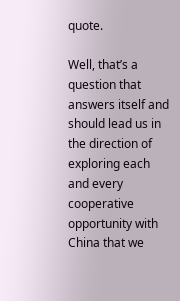quote.

Well, that’s a question that answers itself and should lead us in the direction of exploring each and every cooperative opportunity with China that we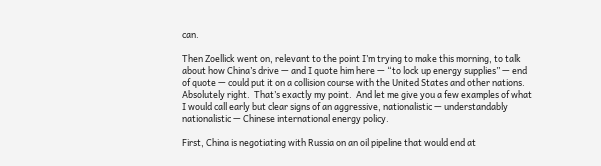can.

Then Zoellick went on, relevant to the point I’m trying to make this morning, to talk about how China’s drive — and I quote him here — “to lock up energy supplies” — end of quote — could put it on a collision course with the United States and other nations.  Absolutely right.  That’s exactly my point.  And let me give you a few examples of what I would call early but clear signs of an aggressive, nationalistic — understandably nationalistic — Chinese international energy policy.

First, China is negotiating with Russia on an oil pipeline that would end at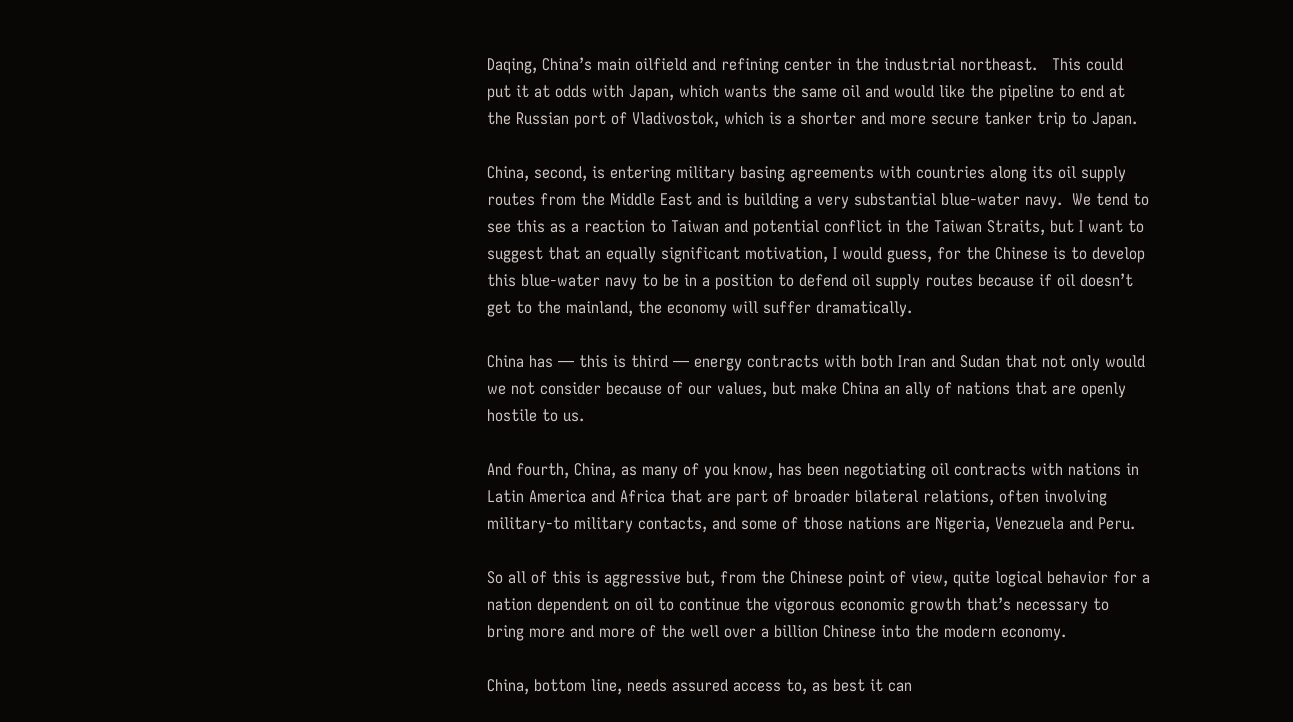Daqing, China’s main oilfield and refining center in the industrial northeast.   This could put it at odds with Japan, which wants the same oil and would like the pipeline to end at the Russian port of Vladivostok, which is a shorter and more secure tanker trip to Japan.

China, second, is entering military basing agreements with countries along its oil supply routes from the Middle East and is building a very substantial blue-water navy.  We tend to see this as a reaction to Taiwan and potential conflict in the Taiwan Straits, but I want to suggest that an equally significant motivation, I would guess, for the Chinese is to develop this blue-water navy to be in a position to defend oil supply routes because if oil doesn’t get to the mainland, the economy will suffer dramatically.

China has — this is third — energy contracts with both Iran and Sudan that not only would we not consider because of our values, but make China an ally of nations that are openly hostile to us.

And fourth, China, as many of you know, has been negotiating oil contracts with nations in Latin America and Africa that are part of broader bilateral relations, often involving military-to military contacts, and some of those nations are Nigeria, Venezuela and Peru.

So all of this is aggressive but, from the Chinese point of view, quite logical behavior for a nation dependent on oil to continue the vigorous economic growth that’s necessary to bring more and more of the well over a billion Chinese into the modern economy.

China, bottom line, needs assured access to, as best it can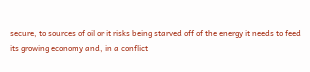secure, to sources of oil or it risks being starved off of the energy it needs to feed its growing economy and, in a conflict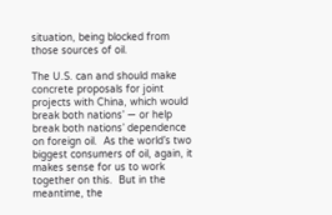situation, being blocked from those sources of oil.

The U.S. can and should make concrete proposals for joint projects with China, which would break both nations’ — or help break both nations’ dependence on foreign oil.  As the world’s two biggest consumers of oil, again, it makes sense for us to work together on this.  But in the meantime, the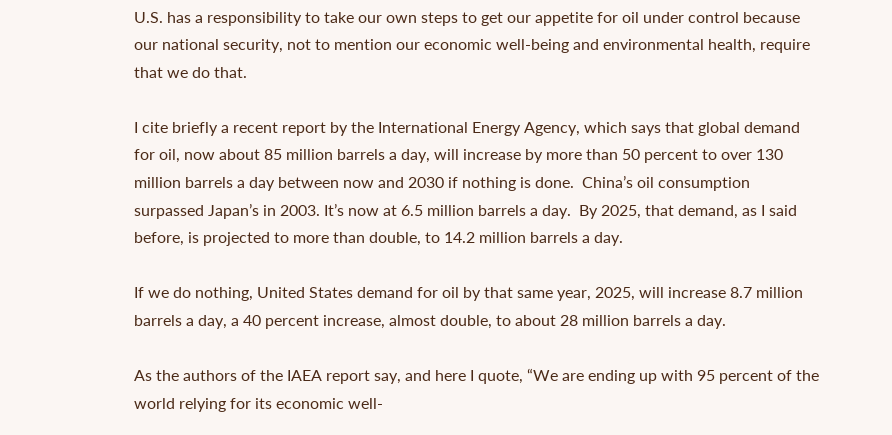U.S. has a responsibility to take our own steps to get our appetite for oil under control because our national security, not to mention our economic well-being and environmental health, require that we do that.

I cite briefly a recent report by the International Energy Agency, which says that global demand for oil, now about 85 million barrels a day, will increase by more than 50 percent to over 130 million barrels a day between now and 2030 if nothing is done.  China’s oil consumption surpassed Japan’s in 2003. It’s now at 6.5 million barrels a day.  By 2025, that demand, as I said before, is projected to more than double, to 14.2 million barrels a day.

If we do nothing, United States demand for oil by that same year, 2025, will increase 8.7 million barrels a day, a 40 percent increase, almost double, to about 28 million barrels a day.

As the authors of the IAEA report say, and here I quote, “We are ending up with 95 percent of the world relying for its economic well-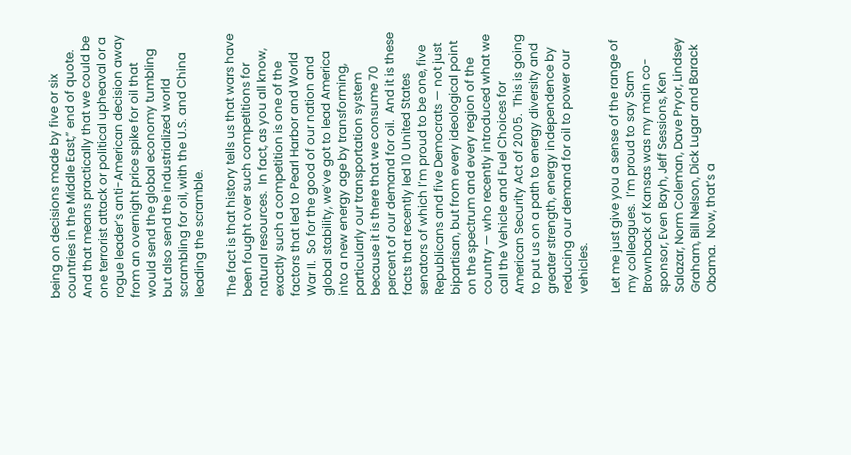being on decisions made by five or six countries in the Middle East,” end of quote.  And that means practically that we could be one terrorist attack or political upheaval or a rogue leader’s anti-American decision away from an overnight price spike for oil that would send the global economy tumbling but also send the industrialized world scrambling for oil, with the U.S. and China leading the scramble.

The fact is that history tells us that wars have been fought over such competitions for natural resources.  In fact, as you all know, exactly such a competition is one of the factors that led to Pearl Harbor and World War II.  So for the good of our nation and global stability, we’ve got to lead America into a new energy age by transforming, particularly our transportation system because it is there that we consume 70 percent of our demand for oil.  And it is these facts that recently led 10 United States senators of which I’m proud to be one, five Republicans and five Democrats — not just bipartisan, but from every ideological point on the spectrum and every region of the country — who recently introduced what we call the Vehicle and Fuel Choices for American Security Act of 2005.  This is going to put us on a path to energy diversity and greater strength, energy independence by reducing our demand for oil to power our vehicles.

Let me just give you a sense of the range of my colleagues.  I’m proud to say Sam Brownback of Kansas was my main co-sponsor, Even Bayh, Jeff Sessions, Ken Salazar, Norm Coleman, Dave Pryor, Lindsey Graham, Bill Nelson, Dick Lugar and Barack Obama.  Now, that’s a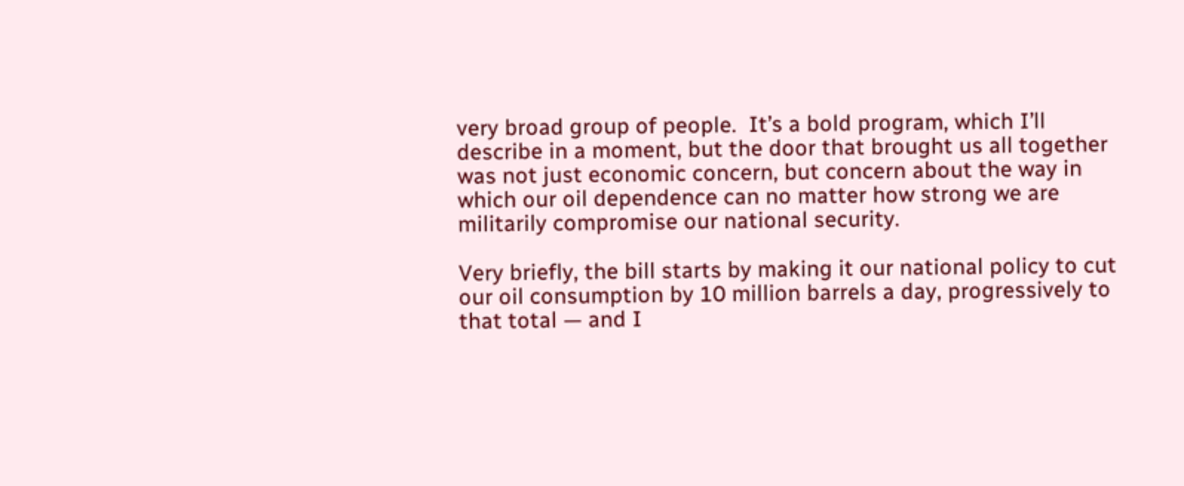very broad group of people.  It’s a bold program, which I’ll describe in a moment, but the door that brought us all together was not just economic concern, but concern about the way in which our oil dependence can no matter how strong we are militarily compromise our national security.

Very briefly, the bill starts by making it our national policy to cut our oil consumption by 10 million barrels a day, progressively to that total — and I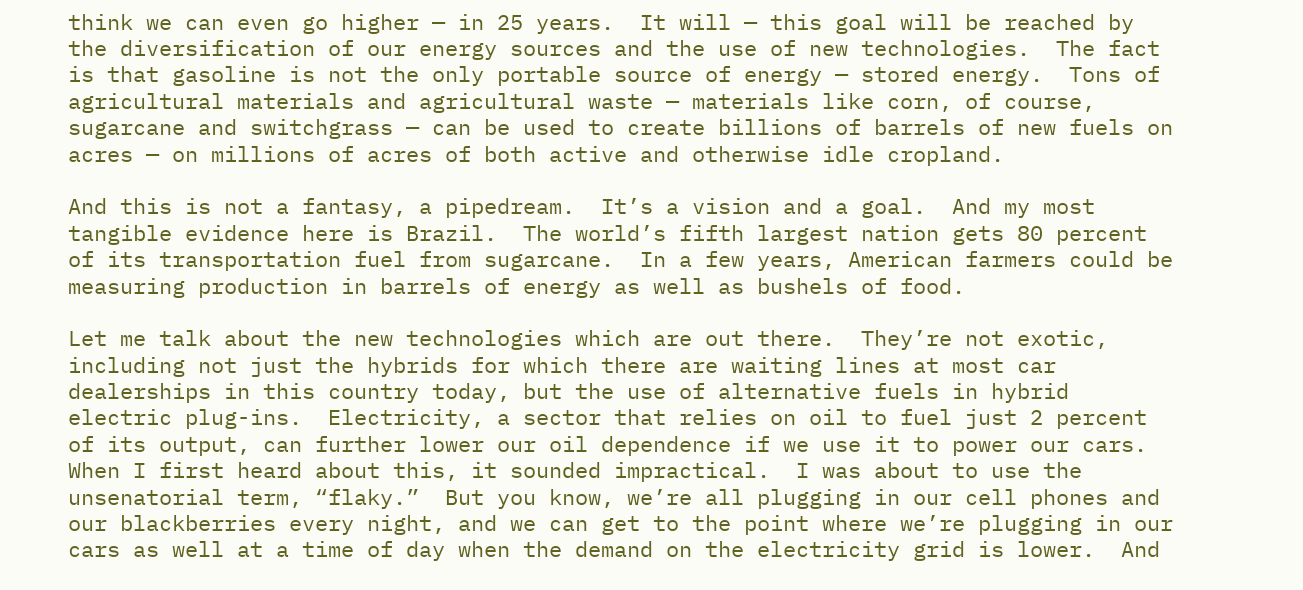think we can even go higher — in 25 years.  It will — this goal will be reached by the diversification of our energy sources and the use of new technologies.  The fact is that gasoline is not the only portable source of energy — stored energy.  Tons of agricultural materials and agricultural waste — materials like corn, of course, sugarcane and switchgrass — can be used to create billions of barrels of new fuels on acres — on millions of acres of both active and otherwise idle cropland.

And this is not a fantasy, a pipedream.  It’s a vision and a goal.  And my most tangible evidence here is Brazil.  The world’s fifth largest nation gets 80 percent of its transportation fuel from sugarcane.  In a few years, American farmers could be measuring production in barrels of energy as well as bushels of food.

Let me talk about the new technologies which are out there.  They’re not exotic, including not just the hybrids for which there are waiting lines at most car dealerships in this country today, but the use of alternative fuels in hybrid electric plug-ins.  Electricity, a sector that relies on oil to fuel just 2 percent of its output, can further lower our oil dependence if we use it to power our cars.  When I first heard about this, it sounded impractical.  I was about to use the unsenatorial term, “flaky.”  But you know, we’re all plugging in our cell phones and our blackberries every night, and we can get to the point where we’re plugging in our cars as well at a time of day when the demand on the electricity grid is lower.  And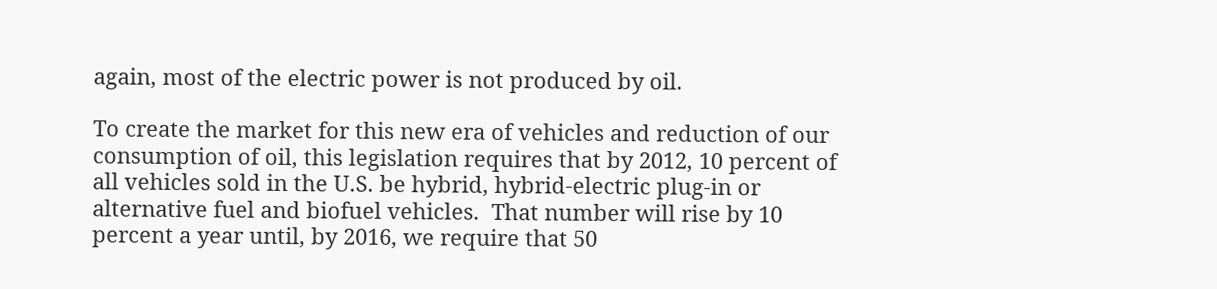again, most of the electric power is not produced by oil.

To create the market for this new era of vehicles and reduction of our consumption of oil, this legislation requires that by 2012, 10 percent of all vehicles sold in the U.S. be hybrid, hybrid-electric plug-in or alternative fuel and biofuel vehicles.  That number will rise by 10 percent a year until, by 2016, we require that 50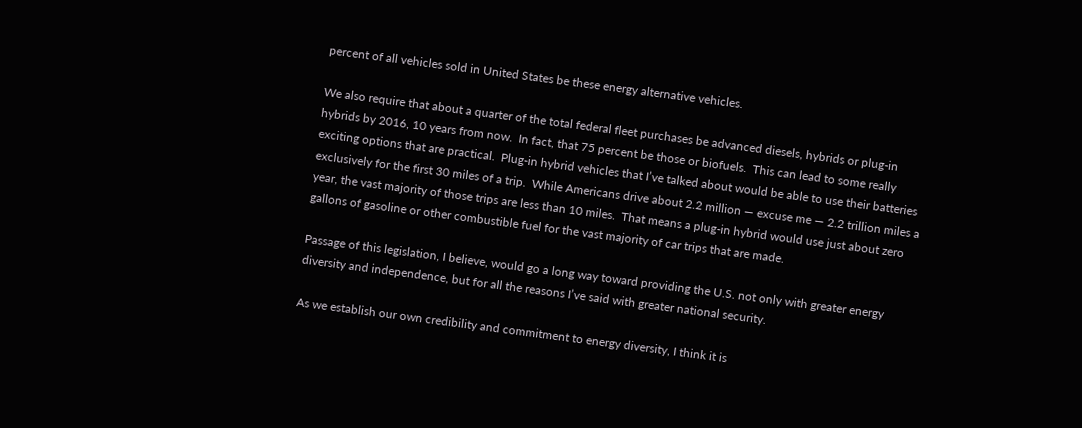percent of all vehicles sold in United States be these energy alternative vehicles.

We also require that about a quarter of the total federal fleet purchases be advanced diesels, hybrids or plug-in hybrids by 2016, 10 years from now.  In fact, that 75 percent be those or biofuels.  This can lead to some really exciting options that are practical.  Plug-in hybrid vehicles that I’ve talked about would be able to use their batteries exclusively for the first 30 miles of a trip.  While Americans drive about 2.2 million — excuse me — 2.2 trillion miles a year, the vast majority of those trips are less than 10 miles.  That means a plug-in hybrid would use just about zero gallons of gasoline or other combustible fuel for the vast majority of car trips that are made.

Passage of this legislation, I believe, would go a long way toward providing the U.S. not only with greater energy diversity and independence, but for all the reasons I’ve said with greater national security.

As we establish our own credibility and commitment to energy diversity, I think it is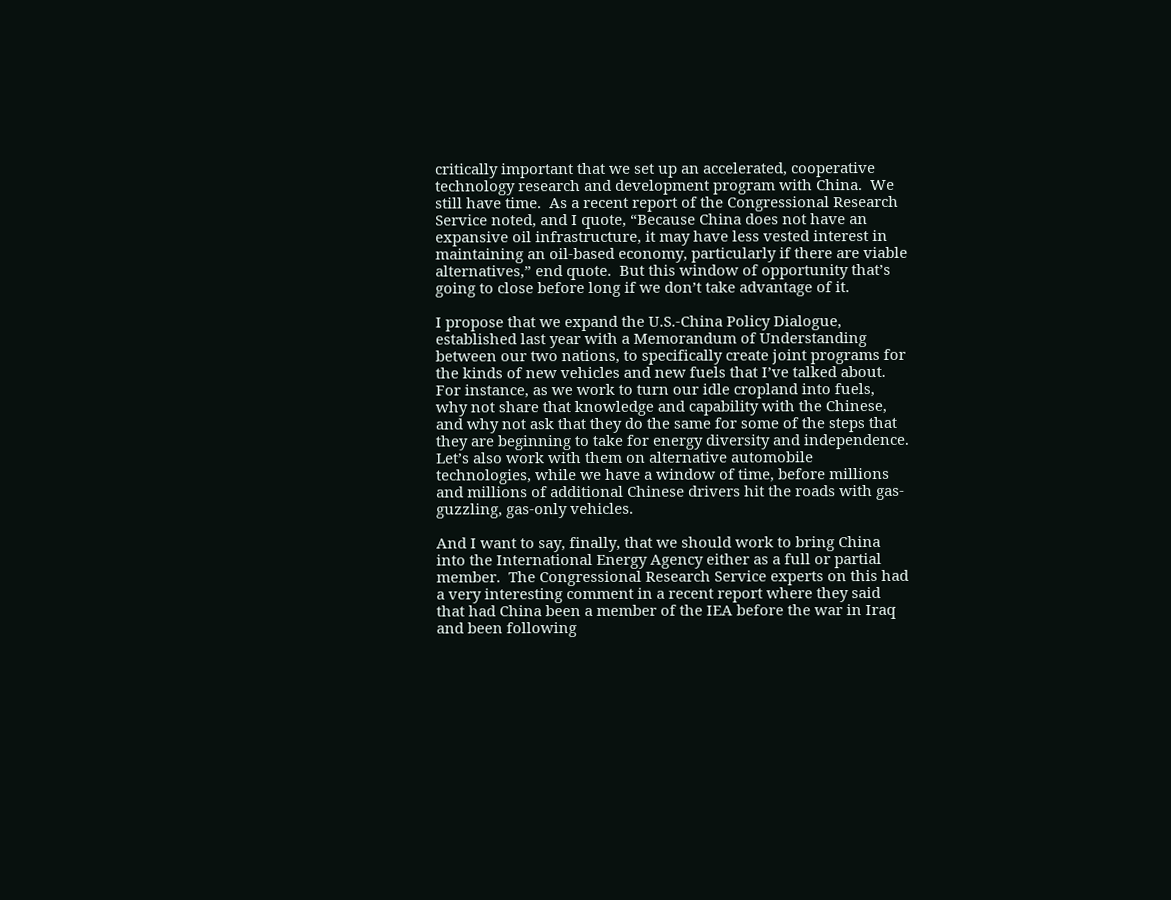critically important that we set up an accelerated, cooperative technology research and development program with China.  We still have time.  As a recent report of the Congressional Research Service noted, and I quote, “Because China does not have an expansive oil infrastructure, it may have less vested interest in maintaining an oil-based economy, particularly if there are viable alternatives,” end quote.  But this window of opportunity that’s going to close before long if we don’t take advantage of it.

I propose that we expand the U.S.-China Policy Dialogue, established last year with a Memorandum of Understanding between our two nations, to specifically create joint programs for the kinds of new vehicles and new fuels that I’ve talked about.  For instance, as we work to turn our idle cropland into fuels, why not share that knowledge and capability with the Chinese, and why not ask that they do the same for some of the steps that they are beginning to take for energy diversity and independence.  Let’s also work with them on alternative automobile technologies, while we have a window of time, before millions and millions of additional Chinese drivers hit the roads with gas-guzzling, gas-only vehicles.

And I want to say, finally, that we should work to bring China into the International Energy Agency either as a full or partial member.  The Congressional Research Service experts on this had a very interesting comment in a recent report where they said that had China been a member of the IEA before the war in Iraq and been following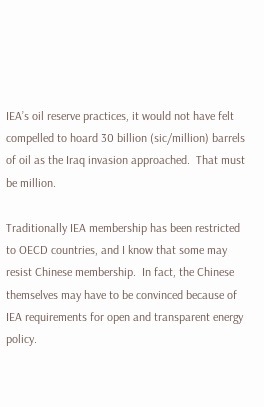IEA’s oil reserve practices, it would not have felt compelled to hoard 30 billion (sic/million) barrels of oil as the Iraq invasion approached.  That must be million.

Traditionally IEA membership has been restricted to OECD countries, and I know that some may resist Chinese membership.  In fact, the Chinese themselves may have to be convinced because of IEA requirements for open and transparent energy policy.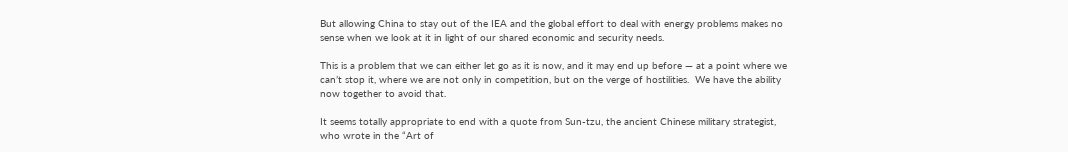But allowing China to stay out of the IEA and the global effort to deal with energy problems makes no sense when we look at it in light of our shared economic and security needs.

This is a problem that we can either let go as it is now, and it may end up before — at a point where we can’t stop it, where we are not only in competition, but on the verge of hostilities.  We have the ability now together to avoid that.

It seems totally appropriate to end with a quote from Sun-tzu, the ancient Chinese military strategist, who wrote in the “Art of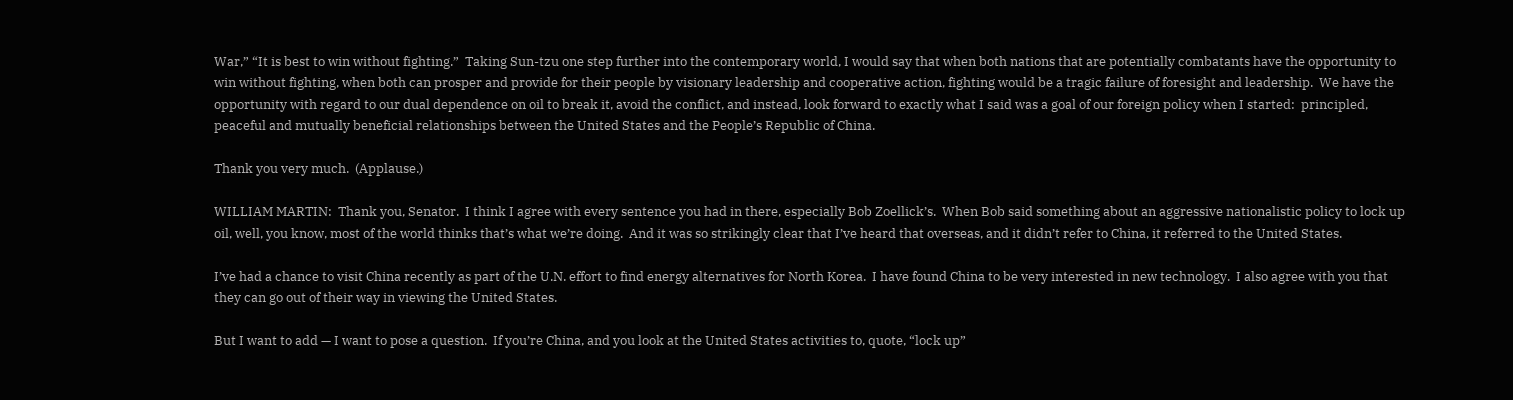War,” “It is best to win without fighting.”  Taking Sun-tzu one step further into the contemporary world, I would say that when both nations that are potentially combatants have the opportunity to win without fighting, when both can prosper and provide for their people by visionary leadership and cooperative action, fighting would be a tragic failure of foresight and leadership.  We have the opportunity with regard to our dual dependence on oil to break it, avoid the conflict, and instead, look forward to exactly what I said was a goal of our foreign policy when I started:  principled, peaceful and mutually beneficial relationships between the United States and the People’s Republic of China.

Thank you very much.  (Applause.)

WILLIAM MARTIN:  Thank you, Senator.  I think I agree with every sentence you had in there, especially Bob Zoellick’s.  When Bob said something about an aggressive nationalistic policy to lock up oil, well, you know, most of the world thinks that’s what we’re doing.  And it was so strikingly clear that I’ve heard that overseas, and it didn’t refer to China, it referred to the United States.

I’ve had a chance to visit China recently as part of the U.N. effort to find energy alternatives for North Korea.  I have found China to be very interested in new technology.  I also agree with you that they can go out of their way in viewing the United States.

But I want to add — I want to pose a question.  If you’re China, and you look at the United States activities to, quote, “lock up”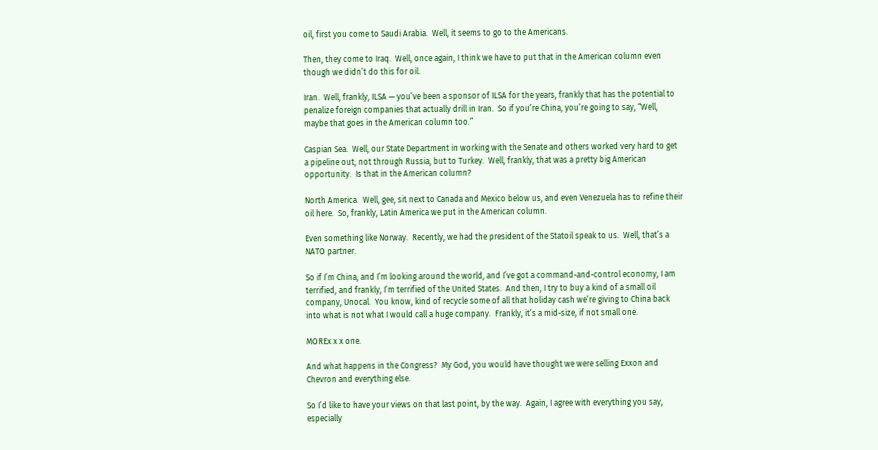oil, first you come to Saudi Arabia.  Well, it seems to go to the Americans.

Then, they come to Iraq.  Well, once again, I think we have to put that in the American column even though we didn’t do this for oil.

Iran.  Well, frankly, ILSA — you’ve been a sponsor of ILSA for the years, frankly that has the potential to penalize foreign companies that actually drill in Iran.  So if you’re China, you’re going to say, “Well, maybe that goes in the American column too.”

Caspian Sea.  Well, our State Department in working with the Senate and others worked very hard to get a pipeline out, not through Russia, but to Turkey.  Well, frankly, that was a pretty big American opportunity.  Is that in the American column?

North America.  Well, gee, sit next to Canada and Mexico below us, and even Venezuela has to refine their oil here.  So, frankly, Latin America we put in the American column.

Even something like Norway.  Recently, we had the president of the Statoil speak to us.  Well, that’s a NATO partner.

So if I’m China, and I’m looking around the world, and I’ve got a command-and-control economy, I am terrified, and frankly, I’m terrified of the United States.  And then, I try to buy a kind of a small oil company, Unocal.  You know, kind of recycle some of all that holiday cash we’re giving to China back into what is not what I would call a huge company.  Frankly, it’s a mid-size, if not small one.

MOREx x x one.

And what happens in the Congress?  My God, you would have thought we were selling Exxon and Chevron and everything else.

So I’d like to have your views on that last point, by the way.  Again, I agree with everything you say, especially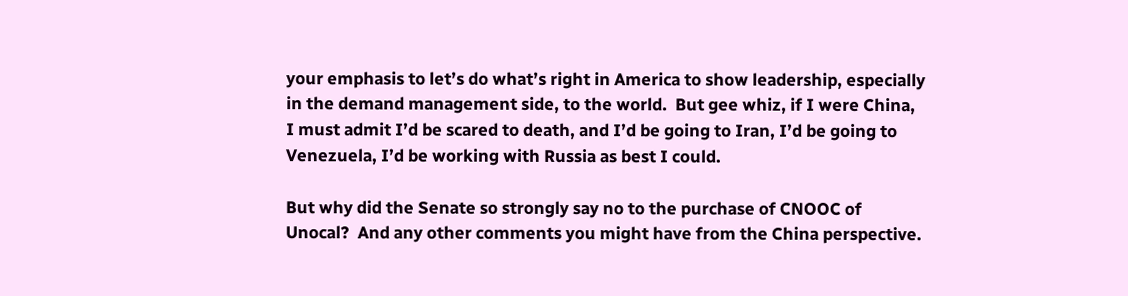your emphasis to let’s do what’s right in America to show leadership, especially in the demand management side, to the world.  But gee whiz, if I were China, I must admit I’d be scared to death, and I’d be going to Iran, I’d be going to Venezuela, I’d be working with Russia as best I could.

But why did the Senate so strongly say no to the purchase of CNOOC of Unocal?  And any other comments you might have from the China perspective.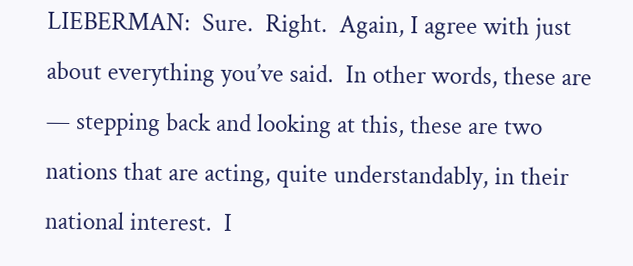LIEBERMAN:  Sure.  Right.  Again, I agree with just about everything you’ve said.  In other words, these are — stepping back and looking at this, these are two nations that are acting, quite understandably, in their national interest.  I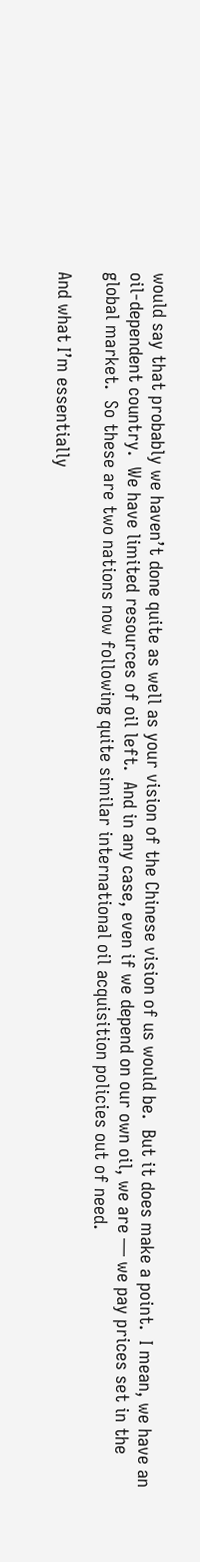would say that probably we haven’t done quite as well as your vision of the Chinese vision of us would be.  But it does make a point.  I mean, we have an oil-dependent country.  We have limited resources of oil left.  And in any case, even if we depend on our own oil, we are — we pay prices set in the global market.  So these are two nations now following quite similar international oil acquisition policies out of need.

And what I’m essentially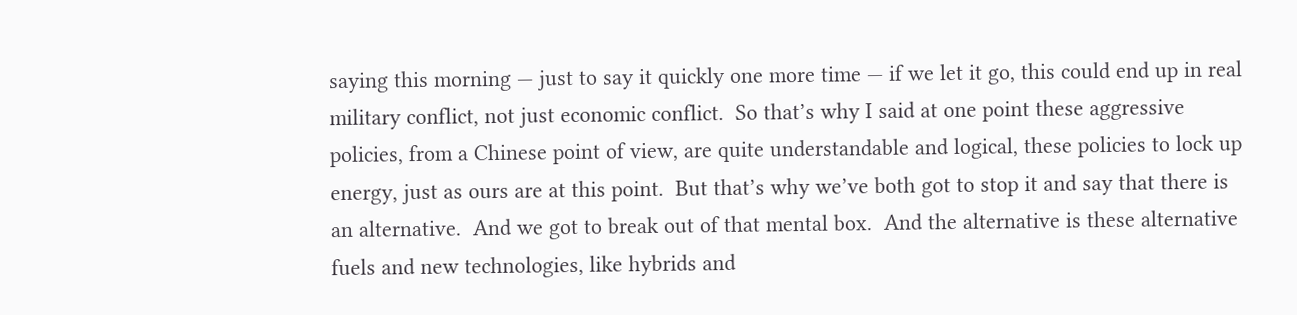saying this morning — just to say it quickly one more time — if we let it go, this could end up in real military conflict, not just economic conflict.  So that’s why I said at one point these aggressive policies, from a Chinese point of view, are quite understandable and logical, these policies to lock up energy, just as ours are at this point.  But that’s why we’ve both got to stop it and say that there is an alternative.  And we got to break out of that mental box.  And the alternative is these alternative fuels and new technologies, like hybrids and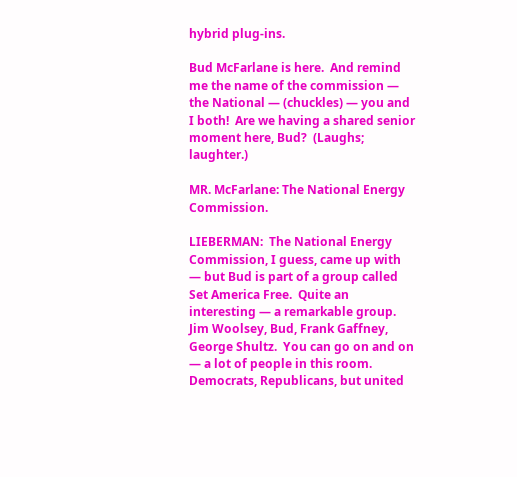hybrid plug-ins.

Bud McFarlane is here.  And remind me the name of the commission — the National — (chuckles) — you and I both!  Are we having a shared senior moment here, Bud?  (Laughs; laughter.)

MR. McFarlane: The National Energy Commission.

LIEBERMAN:  The National Energy Commission, I guess, came up with  — but Bud is part of a group called Set America Free.  Quite an interesting — a remarkable group.  Jim Woolsey, Bud, Frank Gaffney, George Shultz.  You can go on and on — a lot of people in this room.  Democrats, Republicans, but united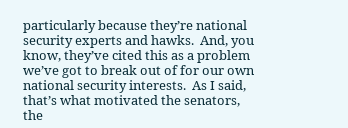particularly because they’re national security experts and hawks.  And, you know, they’ve cited this as a problem we’ve got to break out of for our own national security interests.  As I said, that’s what motivated the senators, the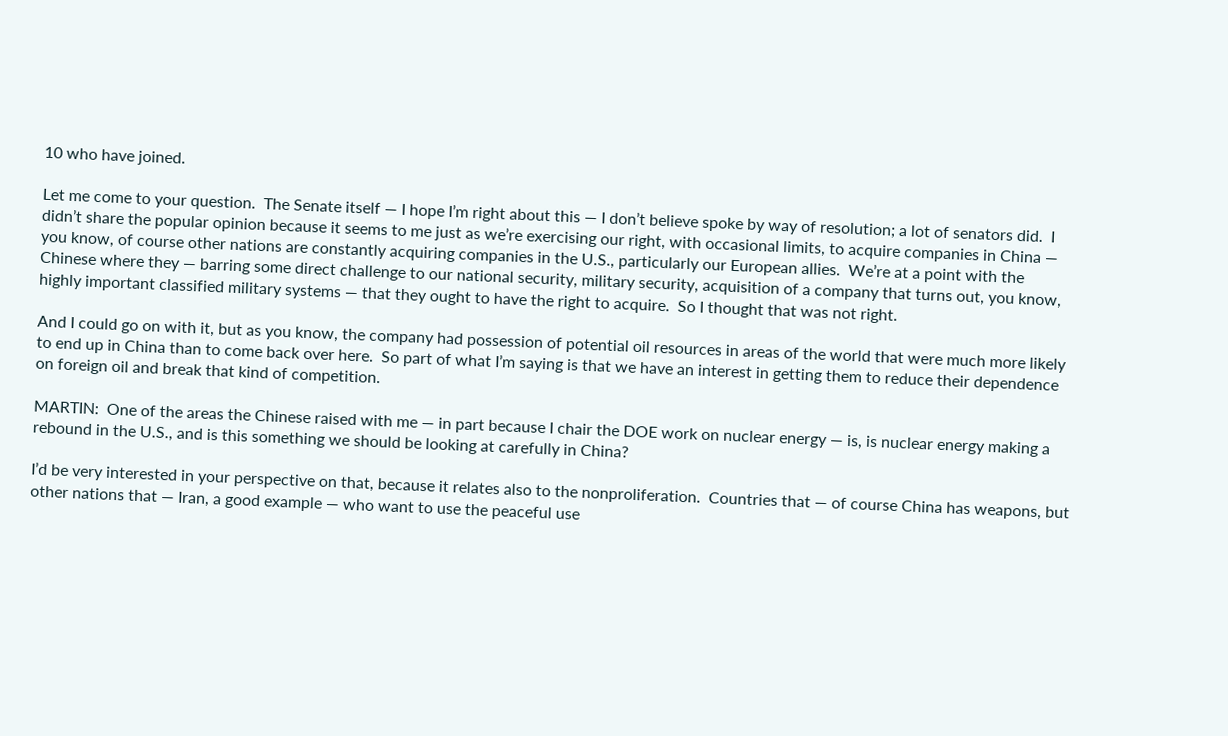10 who have joined.

Let me come to your question.  The Senate itself — I hope I’m right about this — I don’t believe spoke by way of resolution; a lot of senators did.  I didn’t share the popular opinion because it seems to me just as we’re exercising our right, with occasional limits, to acquire companies in China — you know, of course other nations are constantly acquiring companies in the U.S., particularly our European allies.  We’re at a point with the Chinese where they — barring some direct challenge to our national security, military security, acquisition of a company that turns out, you know, highly important classified military systems — that they ought to have the right to acquire.  So I thought that was not right.

And I could go on with it, but as you know, the company had possession of potential oil resources in areas of the world that were much more likely to end up in China than to come back over here.  So part of what I’m saying is that we have an interest in getting them to reduce their dependence on foreign oil and break that kind of competition.

MARTIN:  One of the areas the Chinese raised with me — in part because I chair the DOE work on nuclear energy — is, is nuclear energy making a rebound in the U.S., and is this something we should be looking at carefully in China?

I’d be very interested in your perspective on that, because it relates also to the nonproliferation.  Countries that — of course China has weapons, but other nations that — Iran, a good example — who want to use the peaceful use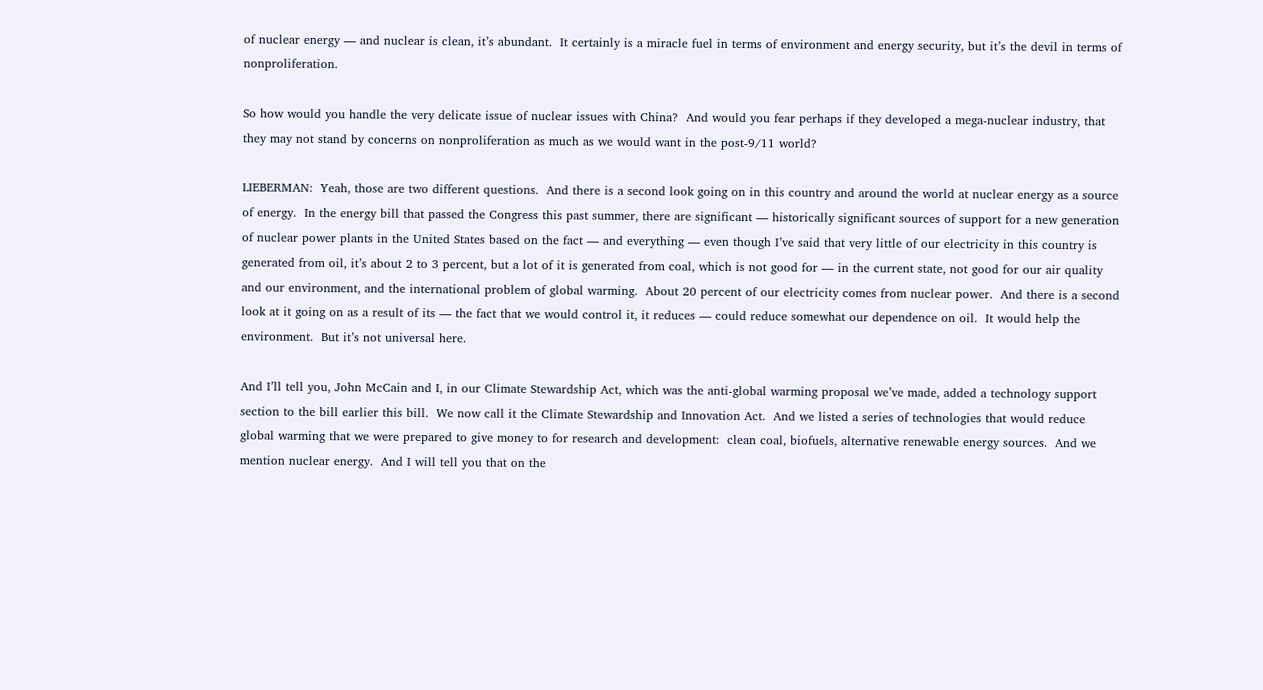of nuclear energy — and nuclear is clean, it’s abundant.  It certainly is a miracle fuel in terms of environment and energy security, but it’s the devil in terms of nonproliferation.

So how would you handle the very delicate issue of nuclear issues with China?  And would you fear perhaps if they developed a mega-nuclear industry, that they may not stand by concerns on nonproliferation as much as we would want in the post-9/11 world?

LIEBERMAN:  Yeah, those are two different questions.  And there is a second look going on in this country and around the world at nuclear energy as a source of energy.  In the energy bill that passed the Congress this past summer, there are significant — historically significant sources of support for a new generation of nuclear power plants in the United States based on the fact — and everything — even though I’ve said that very little of our electricity in this country is generated from oil, it’s about 2 to 3 percent, but a lot of it is generated from coal, which is not good for — in the current state, not good for our air quality and our environment, and the international problem of global warming.  About 20 percent of our electricity comes from nuclear power.  And there is a second look at it going on as a result of its — the fact that we would control it, it reduces — could reduce somewhat our dependence on oil.  It would help the environment.  But it’s not universal here.

And I’ll tell you, John McCain and I, in our Climate Stewardship Act, which was the anti-global warming proposal we’ve made, added a technology support section to the bill earlier this bill.  We now call it the Climate Stewardship and Innovation Act.  And we listed a series of technologies that would reduce global warming that we were prepared to give money to for research and development:  clean coal, biofuels, alternative renewable energy sources.  And we mention nuclear energy.  And I will tell you that on the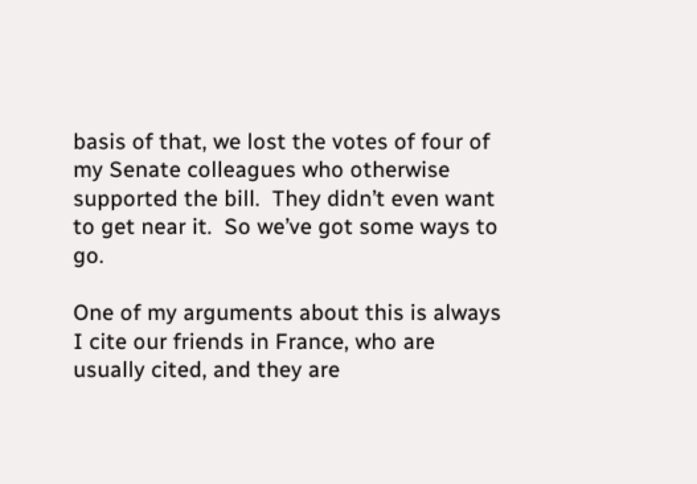basis of that, we lost the votes of four of my Senate colleagues who otherwise supported the bill.  They didn’t even want to get near it.  So we’ve got some ways to go.

One of my arguments about this is always I cite our friends in France, who are usually cited, and they are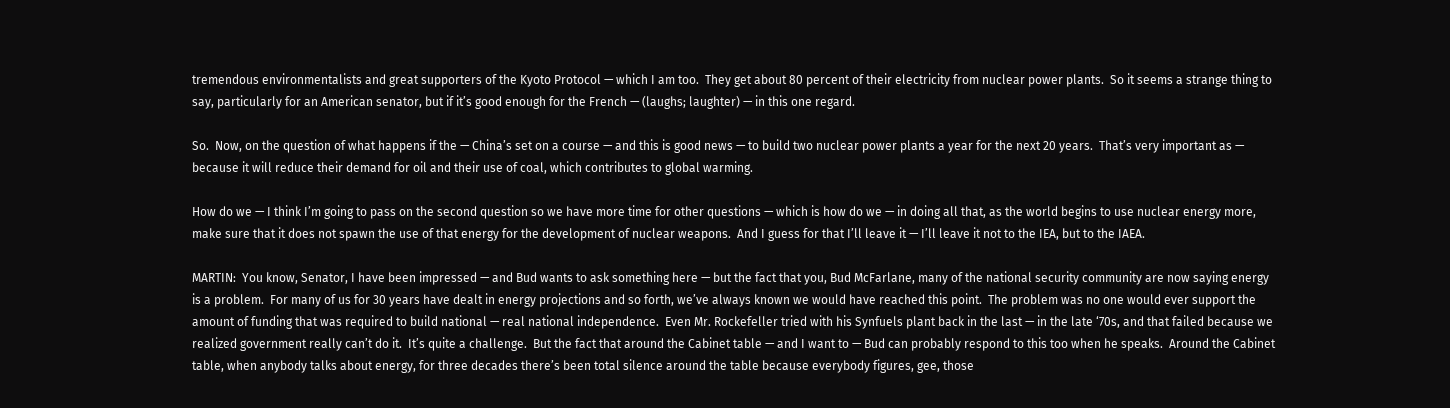tremendous environmentalists and great supporters of the Kyoto Protocol — which I am too.  They get about 80 percent of their electricity from nuclear power plants.  So it seems a strange thing to say, particularly for an American senator, but if it’s good enough for the French — (laughs; laughter) — in this one regard.

So.  Now, on the question of what happens if the — China’s set on a course — and this is good news — to build two nuclear power plants a year for the next 20 years.  That’s very important as — because it will reduce their demand for oil and their use of coal, which contributes to global warming.

How do we — I think I’m going to pass on the second question so we have more time for other questions — which is how do we — in doing all that, as the world begins to use nuclear energy more, make sure that it does not spawn the use of that energy for the development of nuclear weapons.  And I guess for that I’ll leave it — I’ll leave it not to the IEA, but to the IAEA.

MARTIN:  You know, Senator, I have been impressed — and Bud wants to ask something here — but the fact that you, Bud McFarlane, many of the national security community are now saying energy is a problem.  For many of us for 30 years have dealt in energy projections and so forth, we’ve always known we would have reached this point.  The problem was no one would ever support the amount of funding that was required to build national — real national independence.  Even Mr. Rockefeller tried with his Synfuels plant back in the last — in the late ‘70s, and that failed because we realized government really can’t do it.  It’s quite a challenge.  But the fact that around the Cabinet table — and I want to — Bud can probably respond to this too when he speaks.  Around the Cabinet table, when anybody talks about energy, for three decades there’s been total silence around the table because everybody figures, gee, those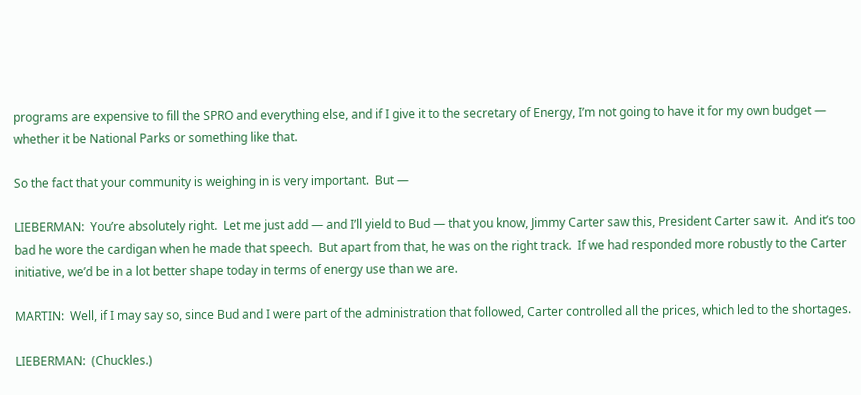programs are expensive to fill the SPRO and everything else, and if I give it to the secretary of Energy, I’m not going to have it for my own budget — whether it be National Parks or something like that.

So the fact that your community is weighing in is very important.  But —

LIEBERMAN:  You’re absolutely right.  Let me just add — and I’ll yield to Bud — that you know, Jimmy Carter saw this, President Carter saw it.  And it’s too bad he wore the cardigan when he made that speech.  But apart from that, he was on the right track.  If we had responded more robustly to the Carter initiative, we’d be in a lot better shape today in terms of energy use than we are.

MARTIN:  Well, if I may say so, since Bud and I were part of the administration that followed, Carter controlled all the prices, which led to the shortages.

LIEBERMAN:  (Chuckles.)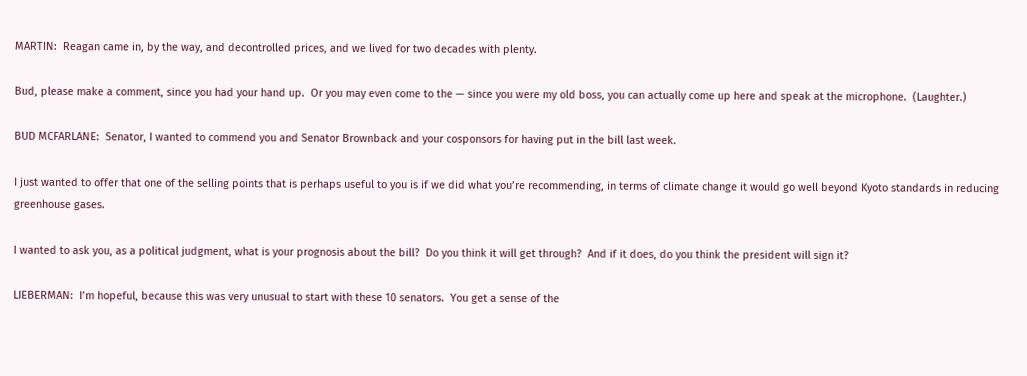MARTIN:  Reagan came in, by the way, and decontrolled prices, and we lived for two decades with plenty.

Bud, please make a comment, since you had your hand up.  Or you may even come to the — since you were my old boss, you can actually come up here and speak at the microphone.  (Laughter.)

BUD MCFARLANE:  Senator, I wanted to commend you and Senator Brownback and your cosponsors for having put in the bill last week.

I just wanted to offer that one of the selling points that is perhaps useful to you is if we did what you’re recommending, in terms of climate change it would go well beyond Kyoto standards in reducing greenhouse gases.

I wanted to ask you, as a political judgment, what is your prognosis about the bill?  Do you think it will get through?  And if it does, do you think the president will sign it?

LIEBERMAN:  I’m hopeful, because this was very unusual to start with these 10 senators.  You get a sense of the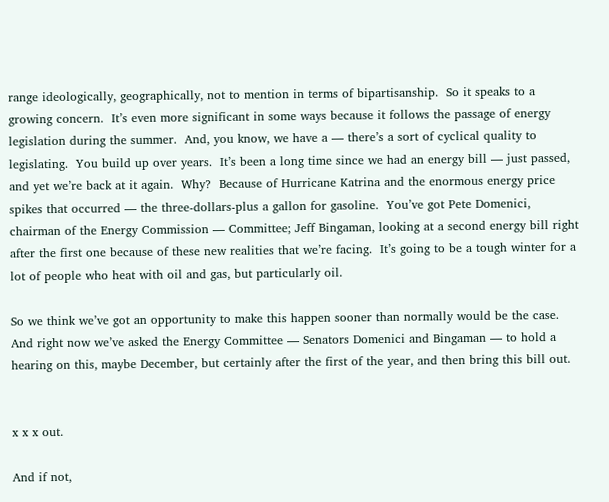range ideologically, geographically, not to mention in terms of bipartisanship.  So it speaks to a growing concern.  It’s even more significant in some ways because it follows the passage of energy legislation during the summer.  And, you know, we have a — there’s a sort of cyclical quality to legislating.  You build up over years.  It’s been a long time since we had an energy bill — just passed, and yet we’re back at it again.  Why?  Because of Hurricane Katrina and the enormous energy price spikes that occurred — the three-dollars-plus a gallon for gasoline.  You’ve got Pete Domenici, chairman of the Energy Commission — Committee; Jeff Bingaman, looking at a second energy bill right after the first one because of these new realities that we’re facing.  It’s going to be a tough winter for a lot of people who heat with oil and gas, but particularly oil.

So we think we’ve got an opportunity to make this happen sooner than normally would be the case.  And right now we’ve asked the Energy Committee — Senators Domenici and Bingaman — to hold a hearing on this, maybe December, but certainly after the first of the year, and then bring this bill out.


x x x out.

And if not,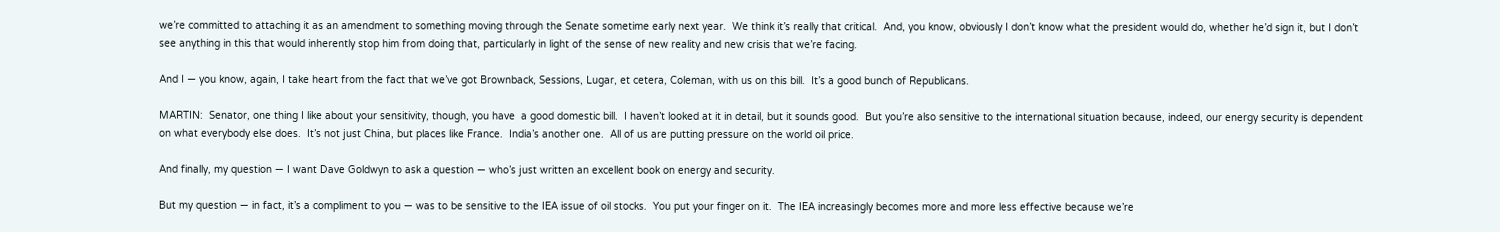we’re committed to attaching it as an amendment to something moving through the Senate sometime early next year.  We think it’s really that critical.  And, you know, obviously I don’t know what the president would do, whether he’d sign it, but I don’t see anything in this that would inherently stop him from doing that, particularly in light of the sense of new reality and new crisis that we’re facing.

And I — you know, again, I take heart from the fact that we’ve got Brownback, Sessions, Lugar, et cetera, Coleman, with us on this bill.  It’s a good bunch of Republicans.

MARTIN:  Senator, one thing I like about your sensitivity, though, you have  a good domestic bill.  I haven’t looked at it in detail, but it sounds good.  But you’re also sensitive to the international situation because, indeed, our energy security is dependent on what everybody else does.  It’s not just China, but places like France.  India’s another one.  All of us are putting pressure on the world oil price.

And finally, my question — I want Dave Goldwyn to ask a question — who’s just written an excellent book on energy and security.

But my question — in fact, it’s a compliment to you — was to be sensitive to the IEA issue of oil stocks.  You put your finger on it.  The IEA increasingly becomes more and more less effective because we’re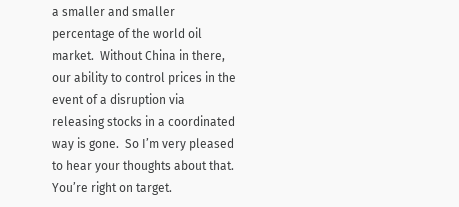a smaller and smaller percentage of the world oil market.  Without China in there, our ability to control prices in the event of a disruption via releasing stocks in a coordinated way is gone.  So I’m very pleased to hear your thoughts about that.  You’re right on target.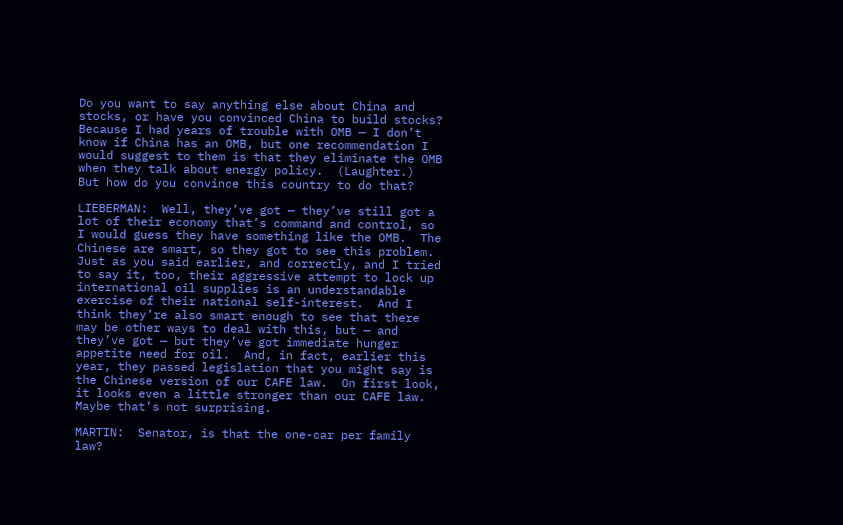Do you want to say anything else about China and stocks, or have you convinced China to build stocks?  Because I had years of trouble with OMB — I don’t know if China has an OMB, but one recommendation I would suggest to them is that they eliminate the OMB when they talk about energy policy.  (Laughter.)  But how do you convince this country to do that?

LIEBERMAN:  Well, they’ve got — they’ve still got a lot of their economy that’s command and control, so I would guess they have something like the OMB.  The Chinese are smart, so they got to see this problem.  Just as you said earlier, and correctly, and I tried to say it, too, their aggressive attempt to lock up international oil supplies is an understandable exercise of their national self-interest.  And I think they’re also smart enough to see that there may be other ways to deal with this, but — and they’ve got — but they’ve got immediate hunger appetite need for oil.  And, in fact, earlier this year, they passed legislation that you might say is the Chinese version of our CAFE law.  On first look, it looks even a little stronger than our CAFE law.  Maybe that’s not surprising.

MARTIN:  Senator, is that the one-car per family law?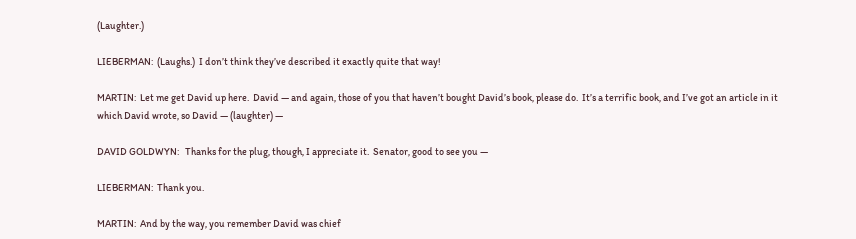(Laughter.)

LIEBERMAN:  (Laughs.)  I don’t think they’ve described it exactly quite that way!

MARTIN:  Let me get David up here.  David — and again, those of you that haven’t bought David’s book, please do.  It’s a terrific book, and I’ve got an article in it which David wrote, so David — (laughter) —

DAVID GOLDWYN:   Thanks for the plug, though, I appreciate it.  Senator, good to see you —

LIEBERMAN:  Thank you.

MARTIN:  And by the way, you remember David was chief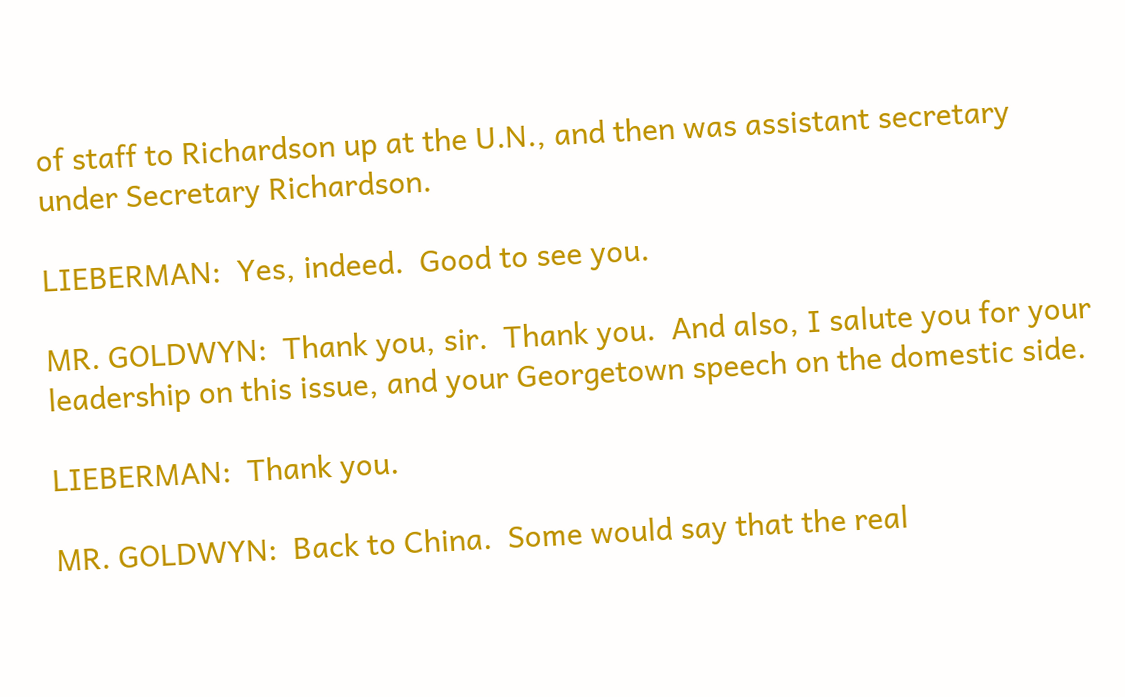of staff to Richardson up at the U.N., and then was assistant secretary under Secretary Richardson.

LIEBERMAN:  Yes, indeed.  Good to see you.

MR. GOLDWYN:  Thank you, sir.  Thank you.  And also, I salute you for your leadership on this issue, and your Georgetown speech on the domestic side.

LIEBERMAN:  Thank you.

MR. GOLDWYN:  Back to China.  Some would say that the real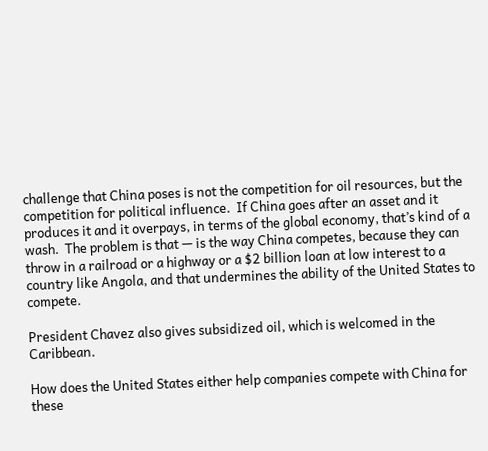challenge that China poses is not the competition for oil resources, but the competition for political influence.  If China goes after an asset and it produces it and it overpays, in terms of the global economy, that’s kind of a wash.  The problem is that — is the way China competes, because they can throw in a railroad or a highway or a $2 billion loan at low interest to a country like Angola, and that undermines the ability of the United States to compete.

President Chavez also gives subsidized oil, which is welcomed in the Caribbean.

How does the United States either help companies compete with China for these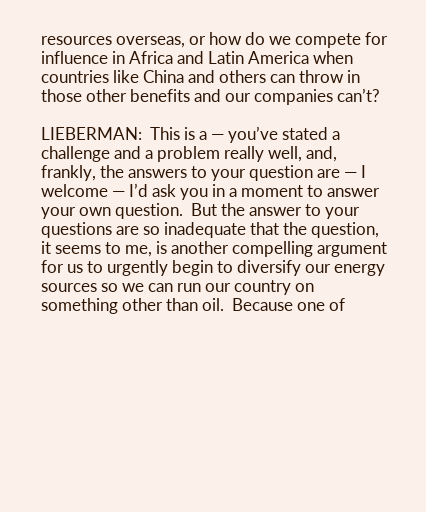resources overseas, or how do we compete for influence in Africa and Latin America when countries like China and others can throw in those other benefits and our companies can’t?

LIEBERMAN:  This is a — you’ve stated a challenge and a problem really well, and, frankly, the answers to your question are — I welcome — I’d ask you in a moment to answer your own question.  But the answer to your questions are so inadequate that the question, it seems to me, is another compelling argument for us to urgently begin to diversify our energy sources so we can run our country on something other than oil.  Because one of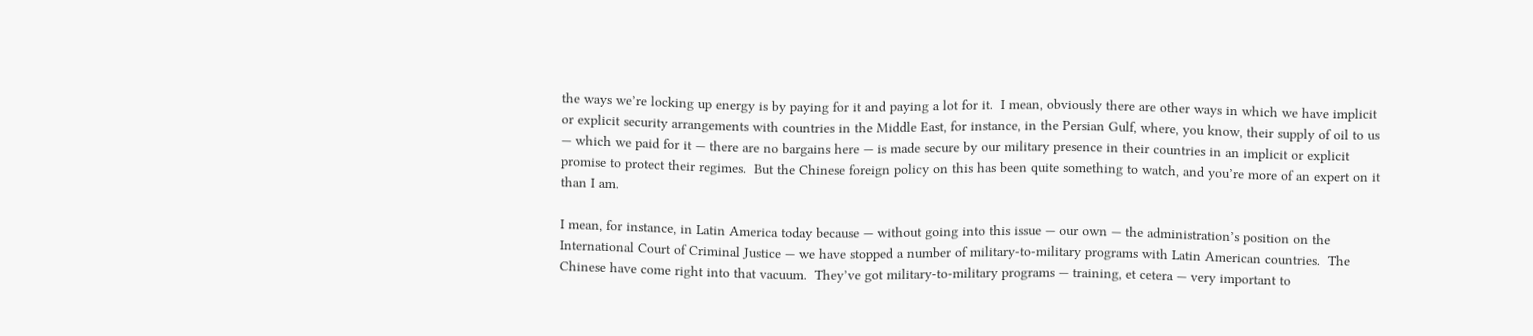the ways we’re locking up energy is by paying for it and paying a lot for it.  I mean, obviously there are other ways in which we have implicit or explicit security arrangements with countries in the Middle East, for instance, in the Persian Gulf, where, you know, their supply of oil to us — which we paid for it — there are no bargains here — is made secure by our military presence in their countries in an implicit or explicit promise to protect their regimes.  But the Chinese foreign policy on this has been quite something to watch, and you’re more of an expert on it than I am.

I mean, for instance, in Latin America today because — without going into this issue — our own — the administration’s position on the International Court of Criminal Justice — we have stopped a number of military-to-military programs with Latin American countries.  The Chinese have come right into that vacuum.  They’ve got military-to-military programs — training, et cetera — very important to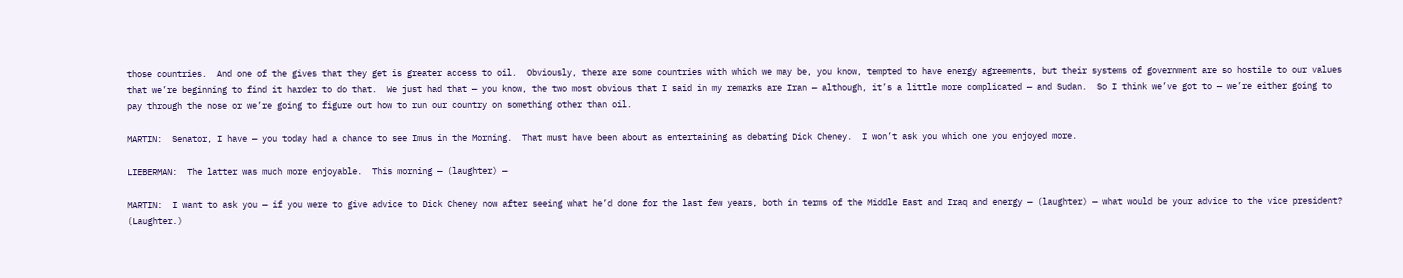those countries.  And one of the gives that they get is greater access to oil.  Obviously, there are some countries with which we may be, you know, tempted to have energy agreements, but their systems of government are so hostile to our values that we’re beginning to find it harder to do that.  We just had that — you know, the two most obvious that I said in my remarks are Iran — although, it’s a little more complicated — and Sudan.  So I think we’ve got to — we’re either going to pay through the nose or we’re going to figure out how to run our country on something other than oil.

MARTIN:  Senator, I have — you today had a chance to see Imus in the Morning.  That must have been about as entertaining as debating Dick Cheney.  I won’t ask you which one you enjoyed more.

LIEBERMAN:  The latter was much more enjoyable.  This morning — (laughter) —

MARTIN:  I want to ask you — if you were to give advice to Dick Cheney now after seeing what he’d done for the last few years, both in terms of the Middle East and Iraq and energy — (laughter) — what would be your advice to the vice president?  (Laughter.)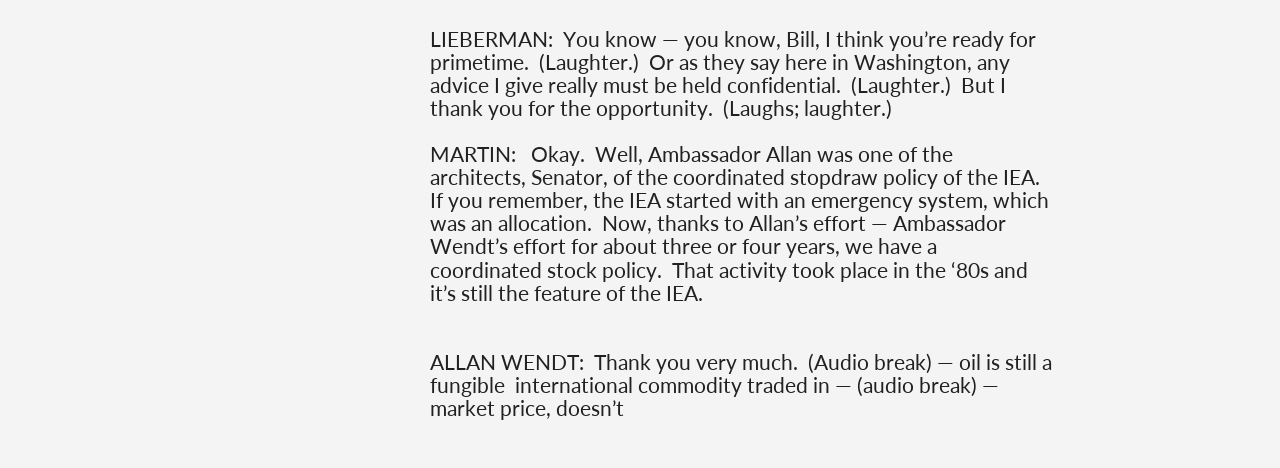LIEBERMAN:  You know — you know, Bill, I think you’re ready for primetime.  (Laughter.)  Or as they say here in Washington, any advice I give really must be held confidential.  (Laughter.)  But I thank you for the opportunity.  (Laughs; laughter.)

MARTIN:   Okay.  Well, Ambassador Allan was one of the architects, Senator, of the coordinated stopdraw policy of the IEA.  If you remember, the IEA started with an emergency system, which was an allocation.  Now, thanks to Allan’s effort — Ambassador Wendt’s effort for about three or four years, we have a coordinated stock policy.  That activity took place in the ‘80s and it’s still the feature of the IEA.


ALLAN WENDT:  Thank you very much.  (Audio break) — oil is still a fungible  international commodity traded in — (audio break) — market price, doesn’t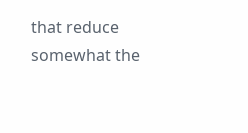that reduce somewhat the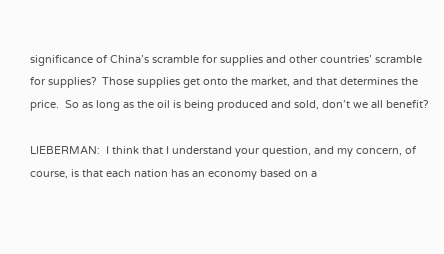significance of China’s scramble for supplies and other countries’ scramble for supplies?  Those supplies get onto the market, and that determines the price.  So as long as the oil is being produced and sold, don’t we all benefit?

LIEBERMAN:  I think that I understand your question, and my concern, of course, is that each nation has an economy based on a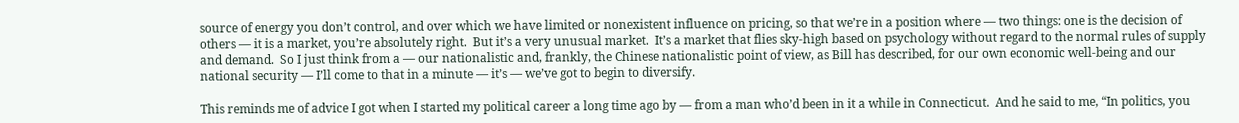source of energy you don’t control, and over which we have limited or nonexistent influence on pricing, so that we’re in a position where — two things: one is the decision of others — it is a market, you’re absolutely right.  But it’s a very unusual market.  It’s a market that flies sky-high based on psychology without regard to the normal rules of supply and demand.  So I just think from a — our nationalistic and, frankly, the Chinese nationalistic point of view, as Bill has described, for our own economic well-being and our national security — I’ll come to that in a minute — it’s — we’ve got to begin to diversify.

This reminds me of advice I got when I started my political career a long time ago by — from a man who’d been in it a while in Connecticut.  And he said to me, “In politics, you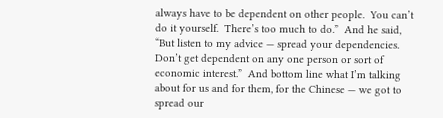always have to be dependent on other people.  You can’t do it yourself.  There’s too much to do.”  And he said, “But listen to my advice — spread your dependencies.  Don’t get dependent on any one person or sort of economic interest.”  And bottom line what I’m talking about for us and for them, for the Chinese — we got to spread our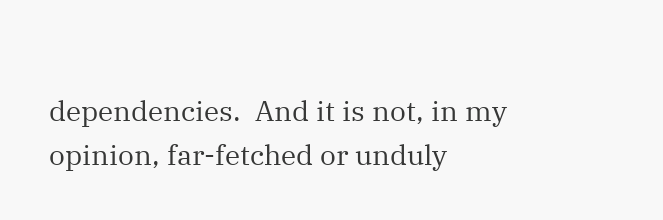dependencies.  And it is not, in my opinion, far-fetched or unduly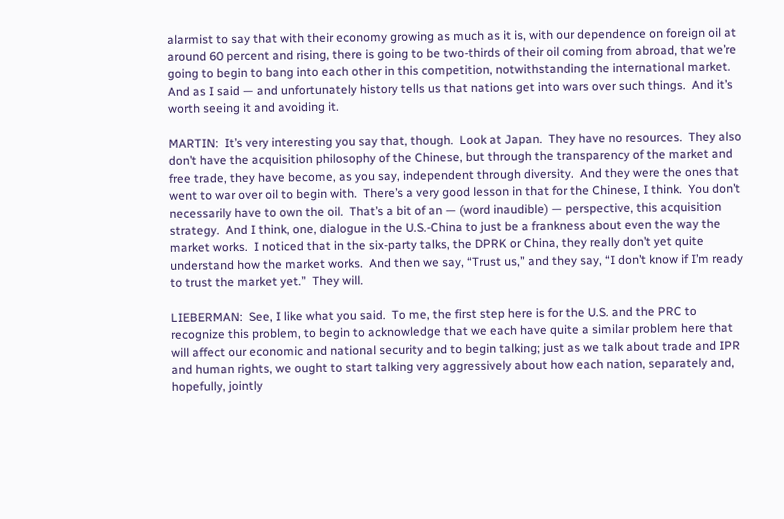alarmist to say that with their economy growing as much as it is, with our dependence on foreign oil at around 60 percent and rising, there is going to be two-thirds of their oil coming from abroad, that we’re going to begin to bang into each other in this competition, notwithstanding the international market.  And as I said — and unfortunately history tells us that nations get into wars over such things.  And it’s worth seeing it and avoiding it.

MARTIN:  It’s very interesting you say that, though.  Look at Japan.  They have no resources.  They also don’t have the acquisition philosophy of the Chinese, but through the transparency of the market and free trade, they have become, as you say, independent through diversity.  And they were the ones that went to war over oil to begin with.  There’s a very good lesson in that for the Chinese, I think.  You don’t necessarily have to own the oil.  That’s a bit of an — (word inaudible) — perspective, this acquisition strategy.  And I think, one, dialogue in the U.S.-China to just be a frankness about even the way the market works.  I noticed that in the six-party talks, the DPRK or China, they really don’t yet quite understand how the market works.  And then we say, “Trust us,” and they say, “I don’t know if I’m ready to trust the market yet.”  They will.

LIEBERMAN:  See, I like what you said.  To me, the first step here is for the U.S. and the PRC to recognize this problem, to begin to acknowledge that we each have quite a similar problem here that will affect our economic and national security and to begin talking; just as we talk about trade and IPR and human rights, we ought to start talking very aggressively about how each nation, separately and, hopefully, jointly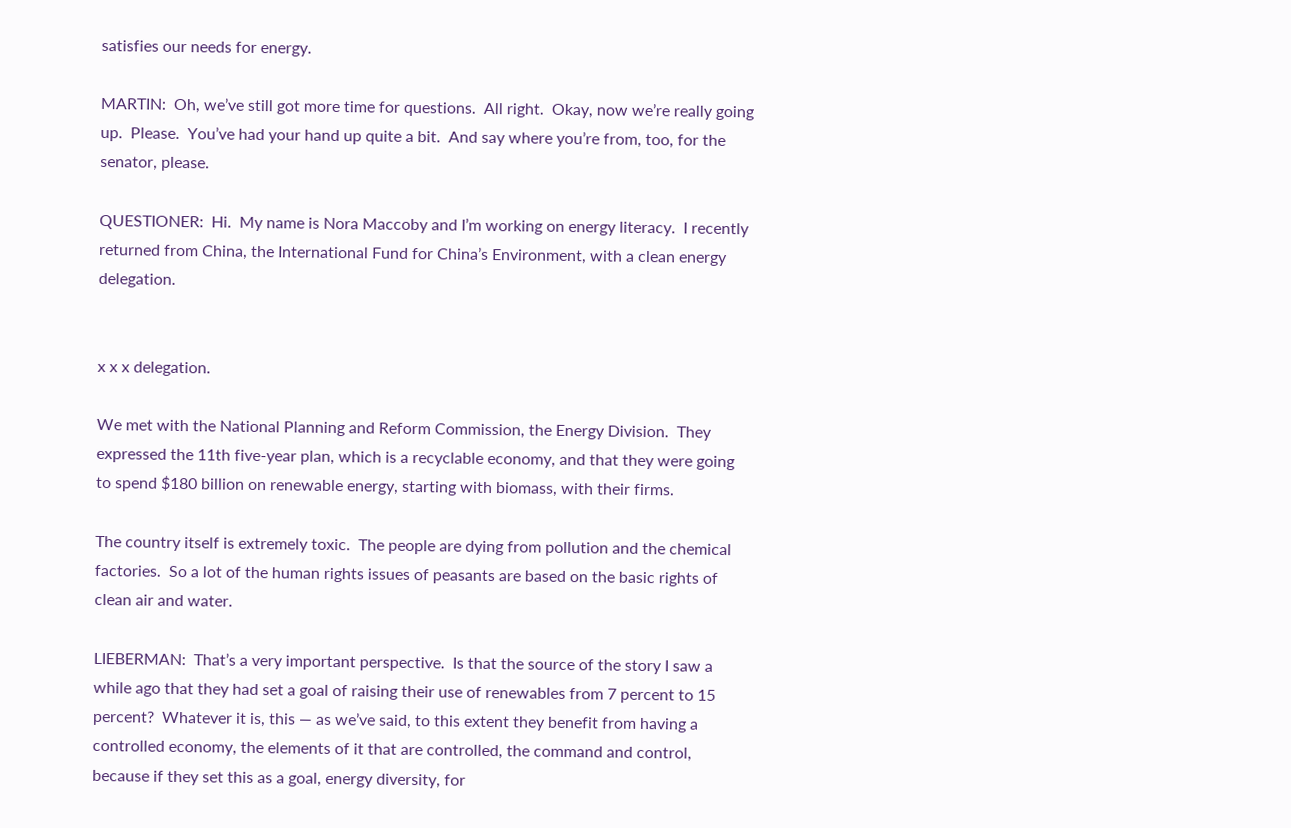satisfies our needs for energy.

MARTIN:  Oh, we’ve still got more time for questions.  All right.  Okay, now we’re really going up.  Please.  You’ve had your hand up quite a bit.  And say where you’re from, too, for the senator, please.

QUESTIONER:  Hi.  My name is Nora Maccoby and I’m working on energy literacy.  I recently returned from China, the International Fund for China’s Environment, with a clean energy delegation.


x x x delegation.

We met with the National Planning and Reform Commission, the Energy Division.  They expressed the 11th five-year plan, which is a recyclable economy, and that they were going to spend $180 billion on renewable energy, starting with biomass, with their firms.

The country itself is extremely toxic.  The people are dying from pollution and the chemical factories.  So a lot of the human rights issues of peasants are based on the basic rights of clean air and water.

LIEBERMAN:  That’s a very important perspective.  Is that the source of the story I saw a while ago that they had set a goal of raising their use of renewables from 7 percent to 15 percent?  Whatever it is, this — as we’ve said, to this extent they benefit from having a controlled economy, the elements of it that are controlled, the command and control, because if they set this as a goal, energy diversity, for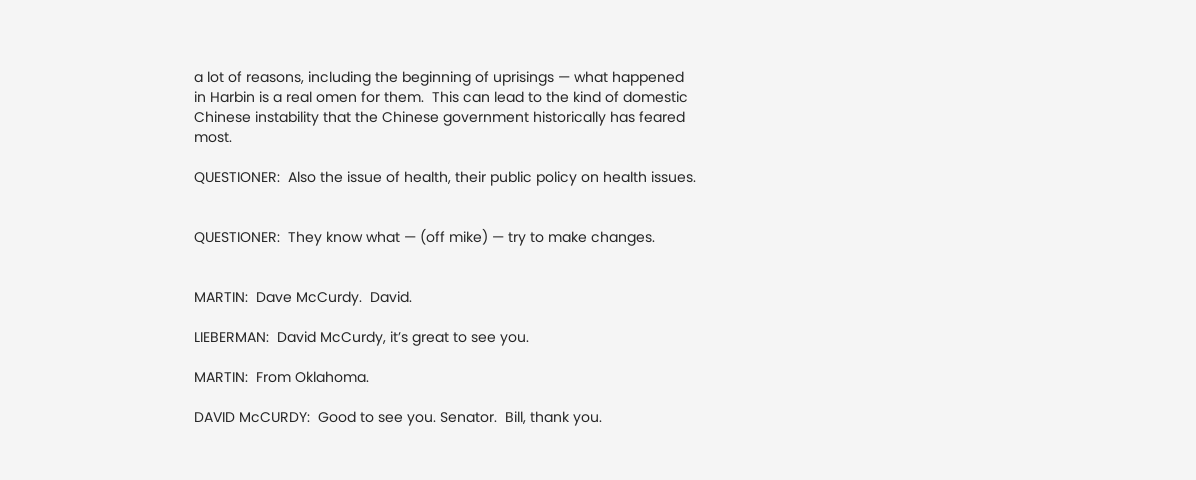a lot of reasons, including the beginning of uprisings — what happened in Harbin is a real omen for them.  This can lead to the kind of domestic Chinese instability that the Chinese government historically has feared most.

QUESTIONER:  Also the issue of health, their public policy on health issues.


QUESTIONER:  They know what — (off mike) — try to make changes.


MARTIN:  Dave McCurdy.  David.

LIEBERMAN:  David McCurdy, it’s great to see you.

MARTIN:  From Oklahoma.

DAVID McCURDY:  Good to see you. Senator.  Bill, thank you.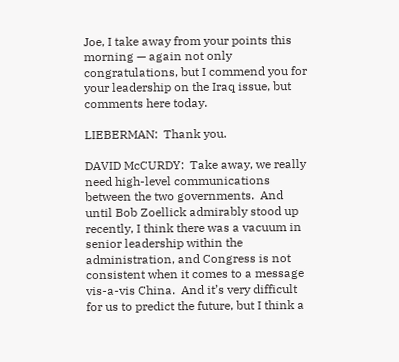Joe, I take away from your points this morning — again not only congratulations, but I commend you for your leadership on the Iraq issue, but comments here today.

LIEBERMAN:  Thank you.

DAVID McCURDY:  Take away, we really need high-level communications between the two governments.  And until Bob Zoellick admirably stood up recently, I think there was a vacuum in senior leadership within the administration, and Congress is not consistent when it comes to a message vis-a-vis China.  And it’s very difficult for us to predict the future, but I think a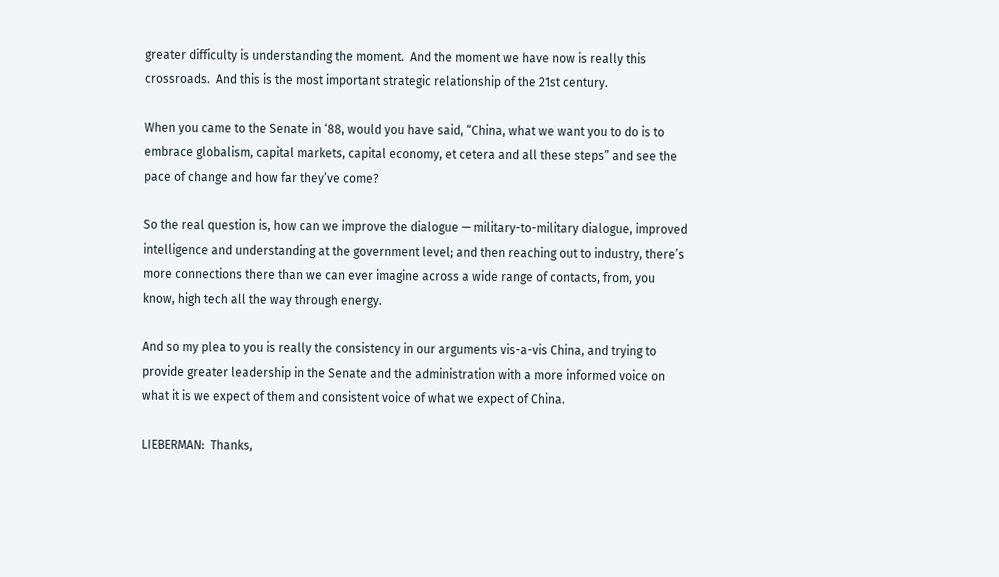greater difficulty is understanding the moment.  And the moment we have now is really this crossroads.  And this is the most important strategic relationship of the 21st century.

When you came to the Senate in ‘88, would you have said, “China, what we want you to do is to embrace globalism, capital markets, capital economy, et cetera and all these steps” and see the pace of change and how far they’ve come?

So the real question is, how can we improve the dialogue — military-to-military dialogue, improved intelligence and understanding at the government level; and then reaching out to industry, there’s more connections there than we can ever imagine across a wide range of contacts, from, you know, high tech all the way through energy.

And so my plea to you is really the consistency in our arguments vis-a-vis China, and trying to provide greater leadership in the Senate and the administration with a more informed voice on what it is we expect of them and consistent voice of what we expect of China.

LIEBERMAN:  Thanks,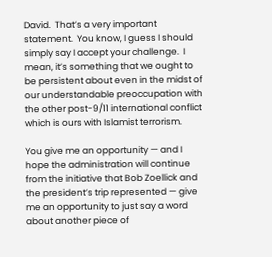David.  That’s a very important statement.  You know, I guess I should simply say I accept your challenge.  I mean, it’s something that we ought to be persistent about even in the midst of our understandable preoccupation with the other post-9/11 international conflict which is ours with Islamist terrorism.

You give me an opportunity — and I hope the administration will continue from the initiative that Bob Zoellick and the president’s trip represented — give me an opportunity to just say a word about another piece of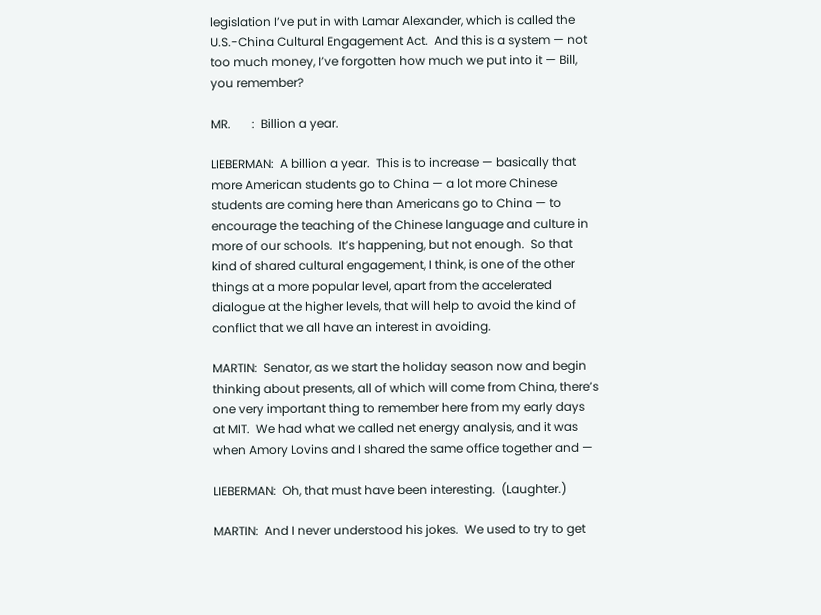legislation I’ve put in with Lamar Alexander, which is called the U.S.-China Cultural Engagement Act.  And this is a system — not too much money, I’ve forgotten how much we put into it — Bill, you remember?

MR.       :  Billion a year.

LIEBERMAN:  A billion a year.  This is to increase — basically that more American students go to China — a lot more Chinese students are coming here than Americans go to China — to encourage the teaching of the Chinese language and culture in more of our schools.  It’s happening, but not enough.  So that kind of shared cultural engagement, I think, is one of the other things at a more popular level, apart from the accelerated dialogue at the higher levels, that will help to avoid the kind of conflict that we all have an interest in avoiding.

MARTIN:  Senator, as we start the holiday season now and begin thinking about presents, all of which will come from China, there’s one very important thing to remember here from my early days at MIT.  We had what we called net energy analysis, and it was when Amory Lovins and I shared the same office together and —

LIEBERMAN:  Oh, that must have been interesting.  (Laughter.)

MARTIN:  And I never understood his jokes.  We used to try to get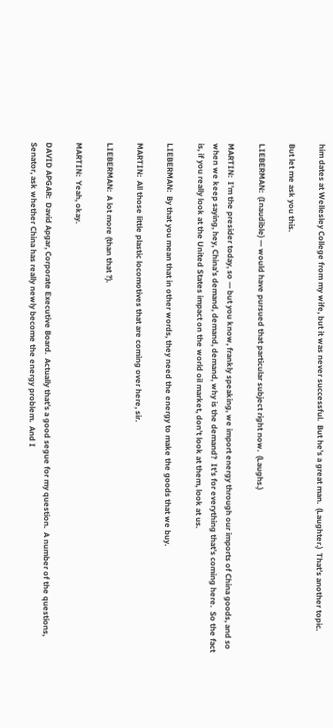him dates at Wellesley College from my wife, but it was never successful.  But he’s a great man.  (Laughter.)  That’s another topic.

But let me ask you this.

LIEBERMAN:  (Inaudible) — would have pursued that particular subject right now.  (Laughs.)

MARTIN:  I’m the presider today, so — but you know, frankly speaking, we import energy through our imports of China goods, and so when we keep saying, hey, China’s demand, demand, demand, why is the demand?  It’s for everything that’s coming here.  So the fact is, if you really look at the United States impact on the world oil market, don’t look at them, look at us.

LIEBERMAN:  By that you mean that in other words, they need the energy to make the goods that we buy.

MARTIN:  All those little plastic locomotives that are coming over here, sir.

LIEBERMAN:  A lot more (than that ?).

MARTIN:  Yeah, okay.

DAVID APGAR:  David Apgar, Corporate Executive Board.  Actually that’s a good segue for my question.  A number of the questions, Senator, ask whether China has really newly become the energy problem.  And I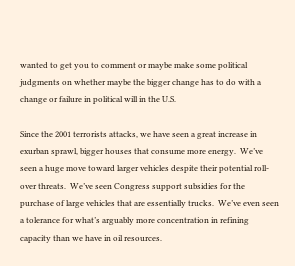wanted to get you to comment or maybe make some political judgments on whether maybe the bigger change has to do with a change or failure in political will in the U.S.

Since the 2001 terrorists attacks, we have seen a great increase in exurban sprawl, bigger houses that consume more energy.  We’ve seen a huge move toward larger vehicles despite their potential roll-over threats.  We’ve seen Congress support subsidies for the purchase of large vehicles that are essentially trucks.  We’ve even seen a tolerance for what’s arguably more concentration in refining capacity than we have in oil resources.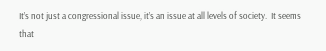It’s not just a congressional issue, it’s an issue at all levels of society.  It seems that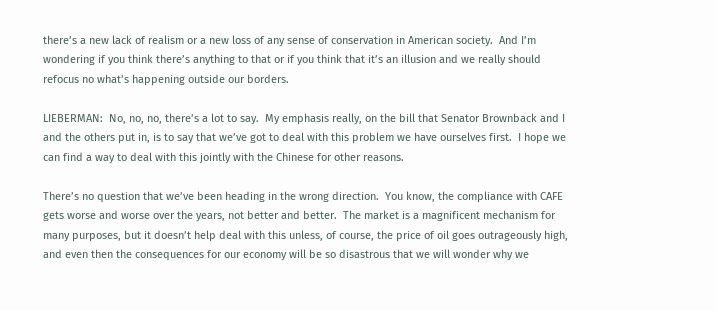there’s a new lack of realism or a new loss of any sense of conservation in American society.  And I’m wondering if you think there’s anything to that or if you think that it’s an illusion and we really should refocus no what’s happening outside our borders.

LIEBERMAN:  No, no, no, there’s a lot to say.  My emphasis really, on the bill that Senator Brownback and I and the others put in, is to say that we’ve got to deal with this problem we have ourselves first.  I hope we can find a way to deal with this jointly with the Chinese for other reasons.

There’s no question that we’ve been heading in the wrong direction.  You know, the compliance with CAFE gets worse and worse over the years, not better and better.  The market is a magnificent mechanism for many purposes, but it doesn’t help deal with this unless, of course, the price of oil goes outrageously high, and even then the consequences for our economy will be so disastrous that we will wonder why we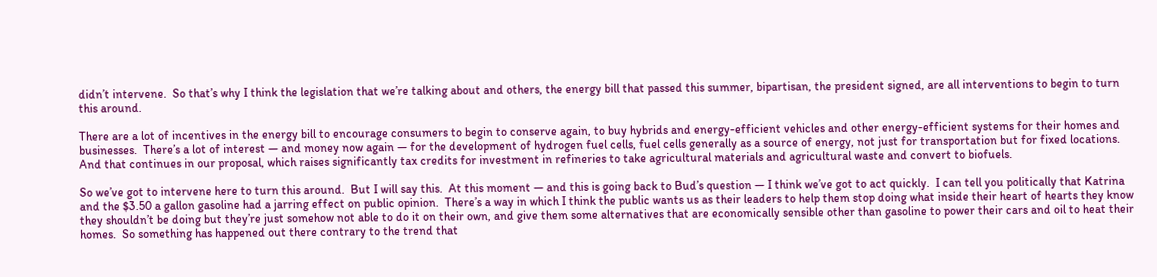didn’t intervene.  So that’s why I think the legislation that we’re talking about and others, the energy bill that passed this summer, bipartisan, the president signed, are all interventions to begin to turn this around.

There are a lot of incentives in the energy bill to encourage consumers to begin to conserve again, to buy hybrids and energy-efficient vehicles and other energy-efficient systems for their homes and businesses.  There’s a lot of interest — and money now again — for the development of hydrogen fuel cells, fuel cells generally as a source of energy, not just for transportation but for fixed locations.  And that continues in our proposal, which raises significantly tax credits for investment in refineries to take agricultural materials and agricultural waste and convert to biofuels.

So we’ve got to intervene here to turn this around.  But I will say this.  At this moment — and this is going back to Bud’s question — I think we’ve got to act quickly.  I can tell you politically that Katrina and the $3.50 a gallon gasoline had a jarring effect on public opinion.  There’s a way in which I think the public wants us as their leaders to help them stop doing what inside their heart of hearts they know they shouldn’t be doing but they’re just somehow not able to do it on their own, and give them some alternatives that are economically sensible other than gasoline to power their cars and oil to heat their homes.  So something has happened out there contrary to the trend that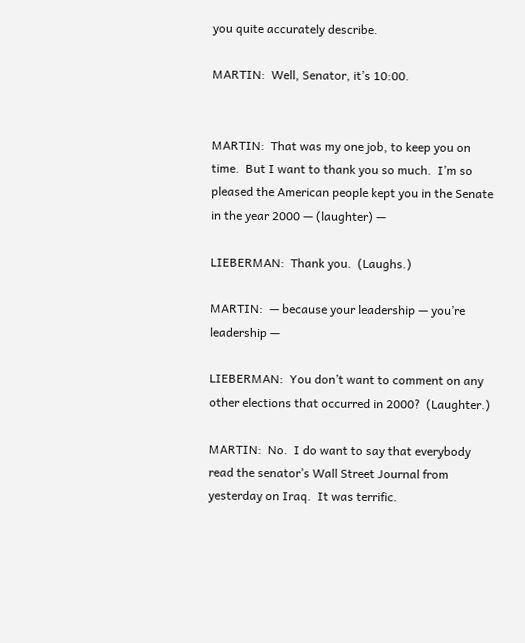you quite accurately describe.

MARTIN:  Well, Senator, it’s 10:00.


MARTIN:  That was my one job, to keep you on time.  But I want to thank you so much.  I’m so pleased the American people kept you in the Senate in the year 2000 — (laughter) —

LIEBERMAN:  Thank you.  (Laughs.)

MARTIN:  — because your leadership — you’re leadership —

LIEBERMAN:  You don’t want to comment on any other elections that occurred in 2000?  (Laughter.)

MARTIN:  No.  I do want to say that everybody read the senator’s Wall Street Journal from yesterday on Iraq.  It was terrific.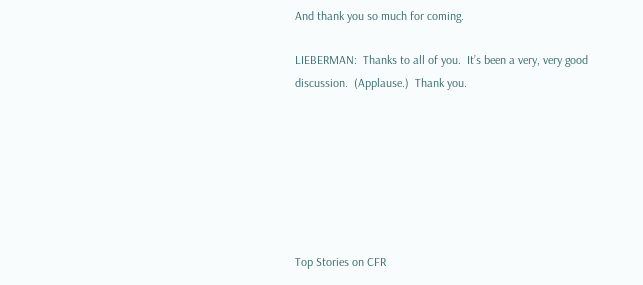And thank you so much for coming.

LIEBERMAN:  Thanks to all of you.  It’s been a very, very good discussion.  (Applause.)  Thank you.







Top Stories on CFR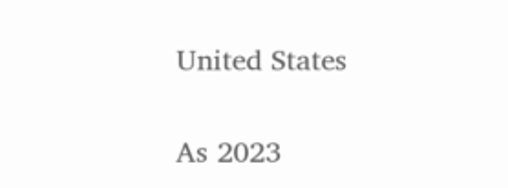United States

As 2023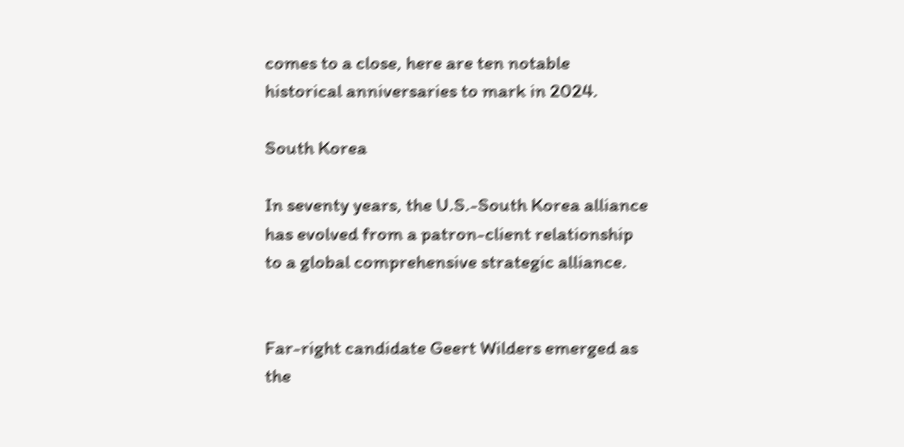comes to a close, here are ten notable historical anniversaries to mark in 2024.

South Korea

In seventy years, the U.S.-South Korea alliance has evolved from a patron-client relationship to a global comprehensive strategic alliance.


Far-right candidate Geert Wilders emerged as the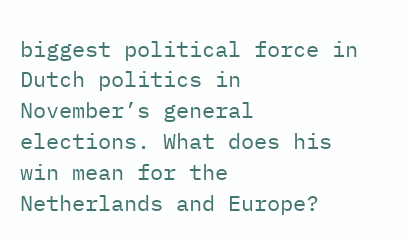biggest political force in Dutch politics in November’s general elections. What does his win mean for the Netherlands and Europe?